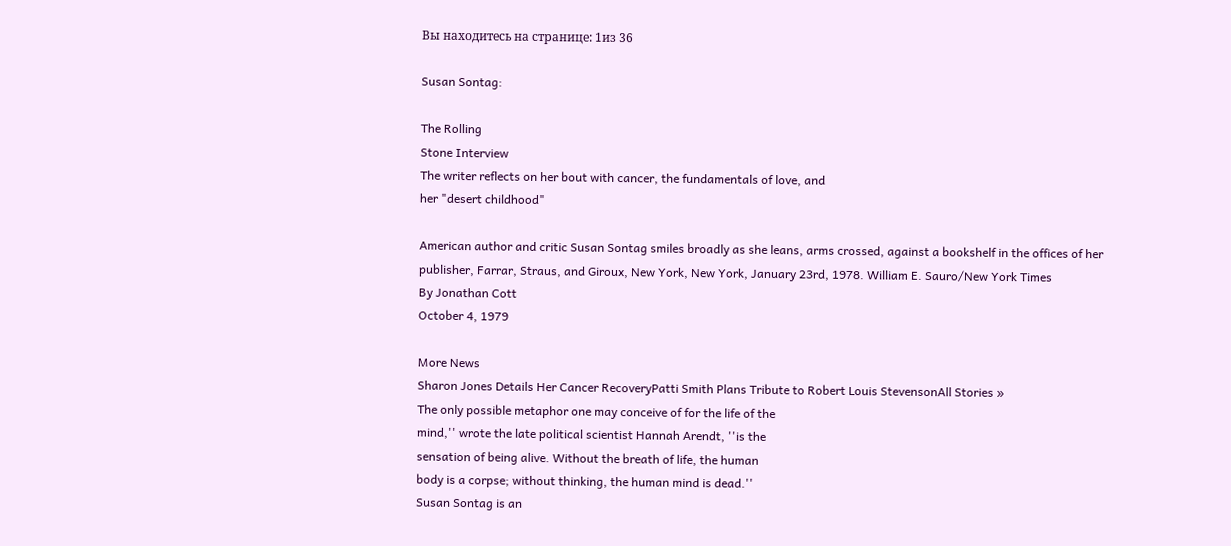Вы находитесь на странице: 1из 36

Susan Sontag:

The Rolling
Stone Interview
The writer reflects on her bout with cancer, the fundamentals of love, and
her "desert childhood"

American author and critic Susan Sontag smiles broadly as she leans, arms crossed, against a bookshelf in the offices of her
publisher, Farrar, Straus, and Giroux, New York, New York, January 23rd, 1978. William E. Sauro/New York Times
By Jonathan Cott
October 4, 1979

More News
Sharon Jones Details Her Cancer RecoveryPatti Smith Plans Tribute to Robert Louis StevensonAll Stories »
The only possible metaphor one may conceive of for the life of the
mind,'' wrote the late political scientist Hannah Arendt, ''is the
sensation of being alive. Without the breath of life, the human
body is a corpse; without thinking, the human mind is dead.''
Susan Sontag is an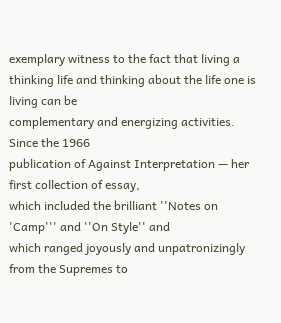exemplary witness to the fact that living a
thinking life and thinking about the life one is living can be
complementary and energizing activities. Since the 1966
publication of Against Interpretation — her first collection of essay,
which included the brilliant ''Notes on 'Camp''' and ''On Style'' and
which ranged joyously and unpatronizingly from the Supremes to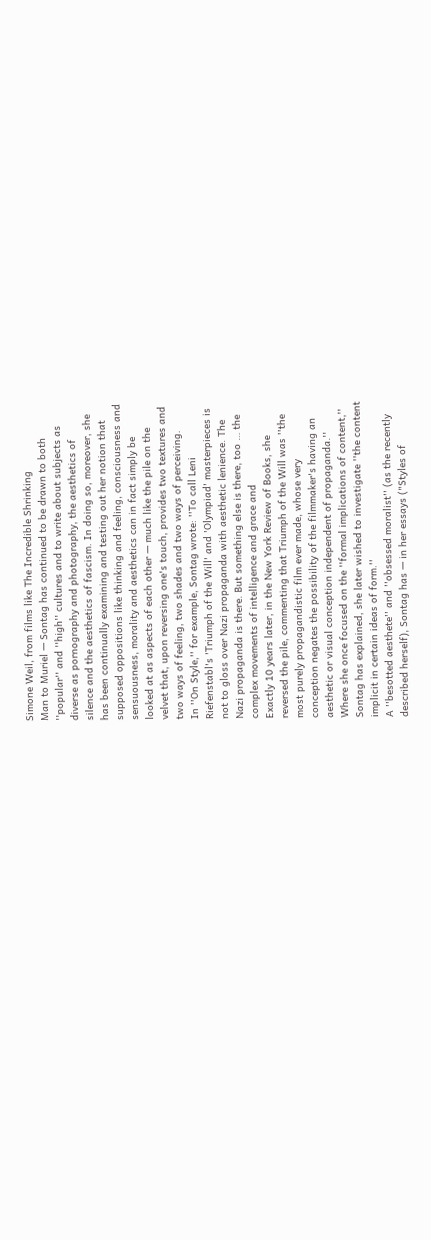Simone Weil, from films like The Incredible Shrinking
Man to Muriel — Sontag has continued to be drawn to both
''popular'' and ''high'' cultures and to write about subjects as
diverse as pornography and photography, the aesthetics of
silence and the aesthetics of fascism. In doing so, moreover, she
has been continually examining and testing out her notion that
supposed oppositions like thinking and feeling, consciousness and
sensuousness, morality and aesthetics can in fact simply be
looked at as aspects of each other — much like the pile on the
velvet that, upon reversing one's touch, provides two textures and
two ways of feeling, two shades and two ways of perceiving.
In ''On Style,'' for example, Sontag wrote: ''To call Leni
Riefenstabl's 'Triumph of the Will' and 'Olympiad' masterpieces is
not to gloss over Nazi propaganda with aesthetic lenience. The
Nazi propaganda is there. But something else is there, too … the
complex movements of intelligence and grace and
Exactly 10 years later, in the New York Review of Books, she
reversed the pile, commenting that Triumph of the Will was ''the
most purely propagandistic film ever made, whose very
conception negates the possibility of the filmmaker's having an
aesthetic or visual conception independent of propaganda.''
Where she once focused on the ''formal implications of content,''
Sontag has explained, she later wished to investigate ''the content
implicit in certain ideas of form.''
A ''besotted aesthete'' and ''obsessed moralist'' (as the recently
described herself), Sontag has — in her essays ("Styles of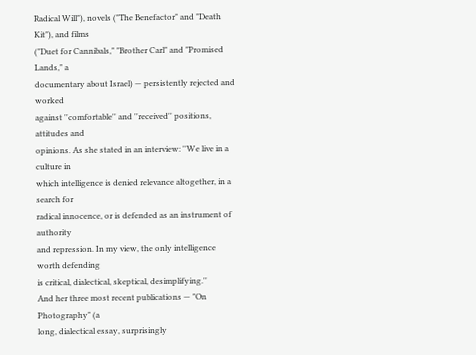Radical Will"), novels ("The Benefactor" and "Death Kit"), and films
("Duet for Cannibals," "Brother Carl" and "Promised Lands," a
documentary about Israel) — persistently rejected and worked
against ''comfortable'' and ''received'' positions, attitudes and
opinions. As she stated in an interview: ''We live in a culture in
which intelligence is denied relevance altogether, in a search for
radical innocence, or is defended as an instrument of authority
and repression. In my view, the only intelligence worth defending
is critical, dialectical, skeptical, desimplifying.''
And her three most recent publications — "On Photography" (a
long, dialectical essay, surprisingly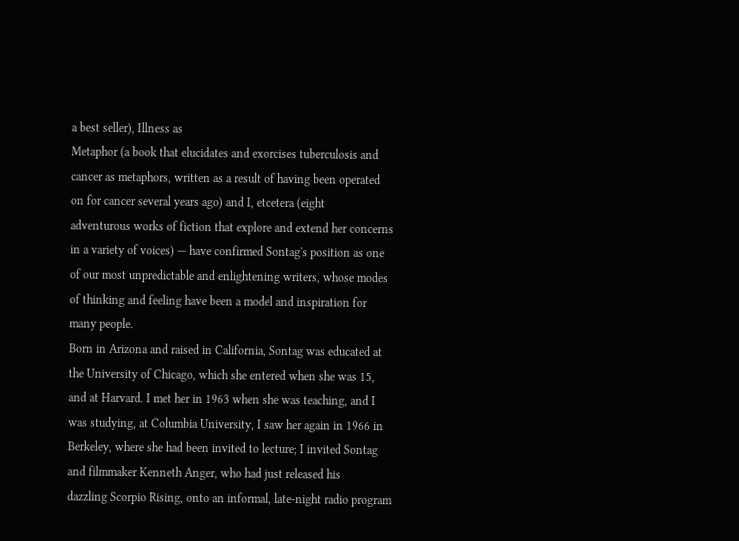a best seller), Illness as
Metaphor (a book that elucidates and exorcises tuberculosis and
cancer as metaphors, written as a result of having been operated
on for cancer several years ago) and I, etcetera (eight
adventurous works of fiction that explore and extend her concerns
in a variety of voices) — have confirmed Sontag's position as one
of our most unpredictable and enlightening writers, whose modes
of thinking and feeling have been a model and inspiration for
many people.
Born in Arizona and raised in California, Sontag was educated at
the University of Chicago, which she entered when she was 15,
and at Harvard. I met her in 1963 when she was teaching, and I
was studying, at Columbia University, I saw her again in 1966 in
Berkeley, where she had been invited to lecture; I invited Sontag
and filmmaker Kenneth Anger, who had just released his
dazzling Scorpio Rising, onto an informal, late-night radio program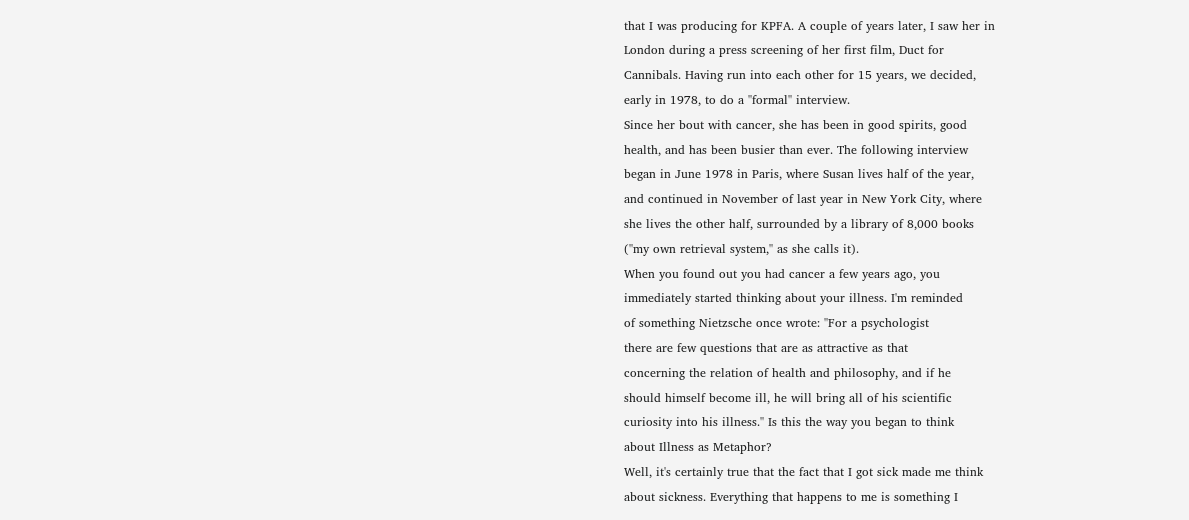that I was producing for KPFA. A couple of years later, I saw her in
London during a press screening of her first film, Duct for
Cannibals. Having run into each other for 15 years, we decided,
early in 1978, to do a ''formal'' interview.
Since her bout with cancer, she has been in good spirits, good
health, and has been busier than ever. The following interview
began in June 1978 in Paris, where Susan lives half of the year,
and continued in November of last year in New York City, where
she lives the other half, surrounded by a library of 8,000 books
(''my own retrieval system,'' as she calls it).
When you found out you had cancer a few years ago, you
immediately started thinking about your illness. I'm reminded
of something Nietzsche once wrote: ''For a psychologist
there are few questions that are as attractive as that
concerning the relation of health and philosophy, and if he
should himself become ill, he will bring all of his scientific
curiosity into his illness.'' Is this the way you began to think
about Illness as Metaphor?
Well, it's certainly true that the fact that I got sick made me think
about sickness. Everything that happens to me is something I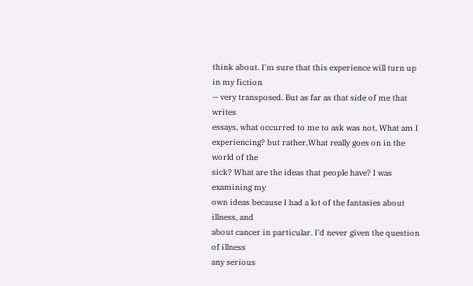think about. I'm sure that this experience will turn up in my fiction
— very transposed. But as far as that side of me that writes
essays, what occurred to me to ask was not, What am I
experiencing? but rather,What really goes on in the world of the
sick? What are the ideas that people have? I was examining my
own ideas because I had a lot of the fantasies about illness, and
about cancer in particular. I'd never given the question of illness
any serious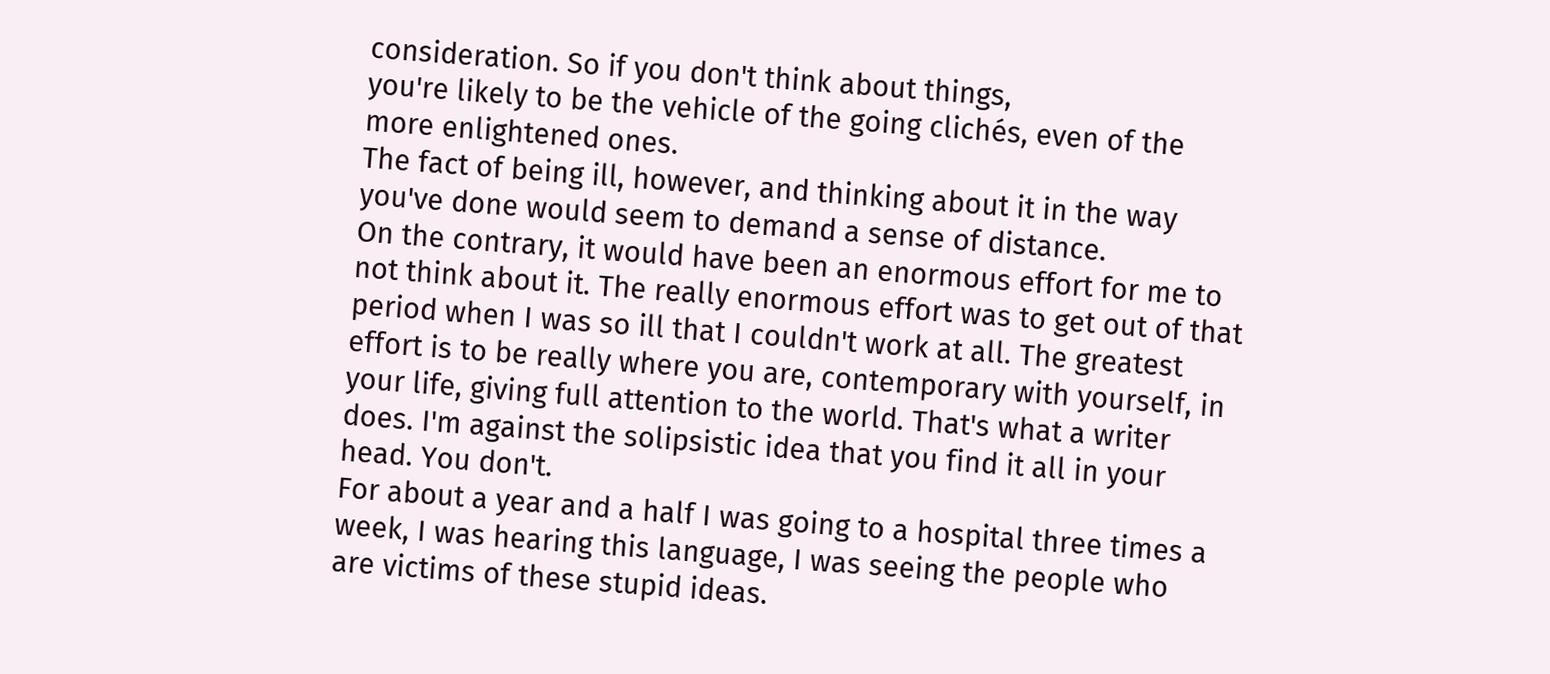consideration. So if you don't think about things,
you're likely to be the vehicle of the going clichés, even of the
more enlightened ones.
The fact of being ill, however, and thinking about it in the way
you've done would seem to demand a sense of distance.
On the contrary, it would have been an enormous effort for me to
not think about it. The really enormous effort was to get out of that
period when I was so ill that I couldn't work at all. The greatest
effort is to be really where you are, contemporary with yourself, in
your life, giving full attention to the world. That's what a writer
does. I'm against the solipsistic idea that you find it all in your
head. You don't.
For about a year and a half I was going to a hospital three times a
week, I was hearing this language, I was seeing the people who
are victims of these stupid ideas.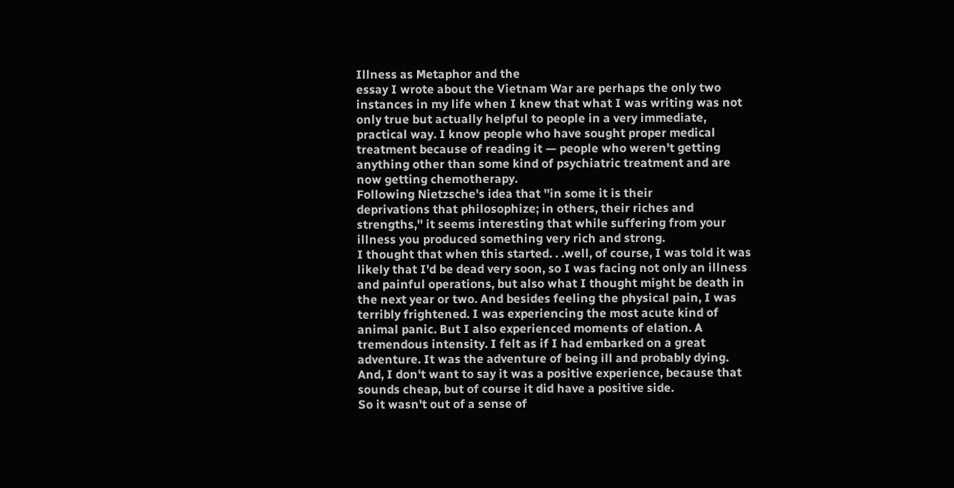Illness as Metaphor and the
essay I wrote about the Vietnam War are perhaps the only two
instances in my life when I knew that what I was writing was not
only true but actually helpful to people in a very immediate,
practical way. I know people who have sought proper medical
treatment because of reading it — people who weren't getting
anything other than some kind of psychiatric treatment and are
now getting chemotherapy.
Following Nietzsche's idea that ''in some it is their
deprivations that philosophize; in others, their riches and
strengths,'' it seems interesting that while suffering from your
illness you produced something very rich and strong.
I thought that when this started. . .well, of course, I was told it was
likely that I'd be dead very soon, so I was facing not only an illness
and painful operations, but also what I thought might be death in
the next year or two. And besides feeling the physical pain, I was
terribly frightened. I was experiencing the most acute kind of
animal panic. But I also experienced moments of elation. A
tremendous intensity. I felt as if I had embarked on a great
adventure. It was the adventure of being ill and probably dying.
And, I don't want to say it was a positive experience, because that
sounds cheap, but of course it did have a positive side.
So it wasn't out of a sense of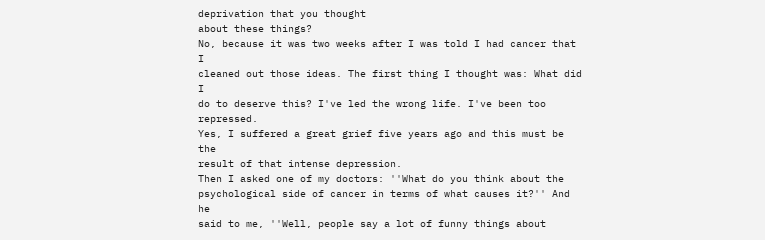deprivation that you thought
about these things?
No, because it was two weeks after I was told I had cancer that I
cleaned out those ideas. The first thing I thought was: What did I
do to deserve this? I've led the wrong life. I've been too repressed.
Yes, I suffered a great grief five years ago and this must be the
result of that intense depression.
Then I asked one of my doctors: ''What do you think about the
psychological side of cancer in terms of what causes it?'' And he
said to me, ''Well, people say a lot of funny things about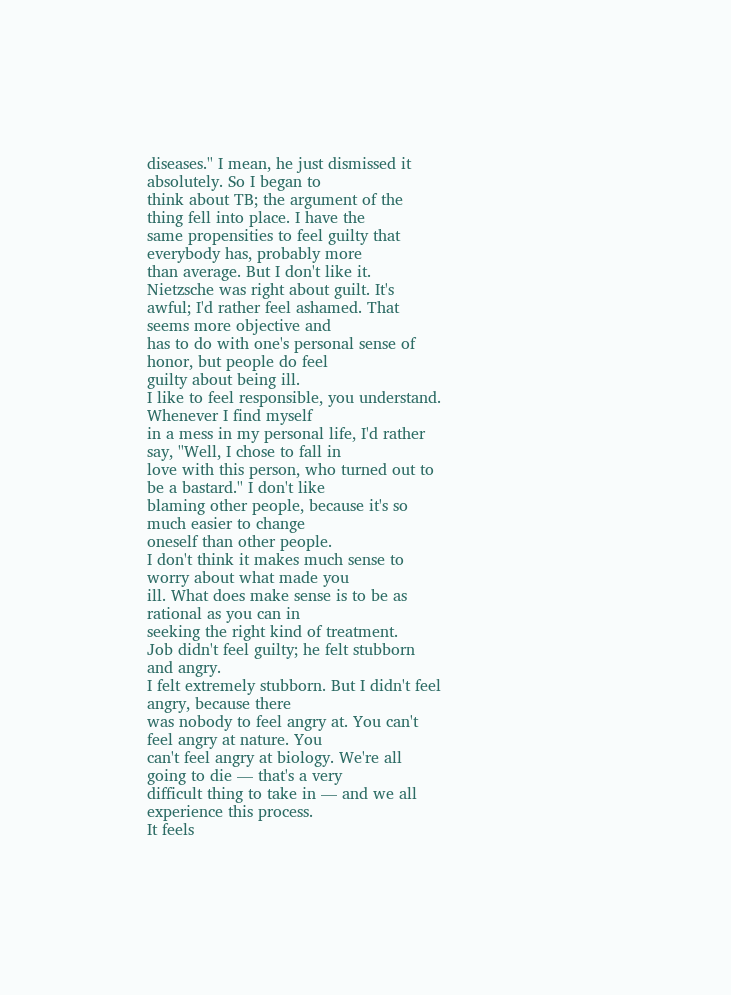diseases.'' I mean, he just dismissed it absolutely. So I began to
think about TB; the argument of the thing fell into place. I have the
same propensities to feel guilty that everybody has, probably more
than average. But I don't like it. Nietzsche was right about guilt. It's
awful; I'd rather feel ashamed. That seems more objective and
has to do with one's personal sense of honor, but people do feel
guilty about being ill.
I like to feel responsible, you understand. Whenever I find myself
in a mess in my personal life, I'd rather say, ''Well, I chose to fall in
love with this person, who turned out to be a bastard.'' I don't like
blaming other people, because it's so much easier to change
oneself than other people.
I don't think it makes much sense to worry about what made you
ill. What does make sense is to be as rational as you can in
seeking the right kind of treatment.
Job didn't feel guilty; he felt stubborn and angry.
I felt extremely stubborn. But I didn't feel angry, because there
was nobody to feel angry at. You can't feel angry at nature. You
can't feel angry at biology. We're all going to die — that's a very
difficult thing to take in — and we all experience this process.
It feels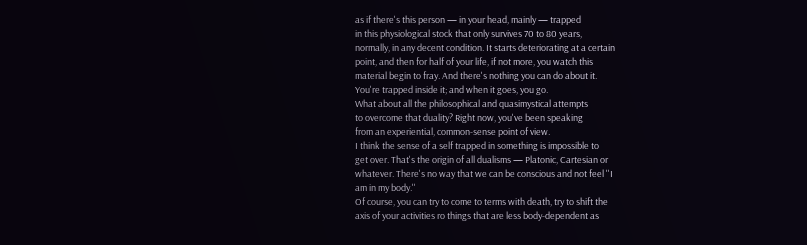as if there's this person — in your head, mainly — trapped
in this physiological stock that only survives 70 to 80 years,
normally, in any decent condition. It starts deteriorating at a certain
point, and then for half of your life, if not more, you watch this
material begin to fray. And there's nothing you can do about it.
You're trapped inside it; and when it goes, you go.
What about all the philosophical and quasimystical attempts
to overcome that duality? Right now, you've been speaking
from an experiential, common-sense point of view.
I think the sense of a self trapped in something is impossible to
get over. That's the origin of all dualisms — Platonic, Cartesian or
whatever. There's no way that we can be conscious and not feel ''I
am in my body.''
Of course, you can try to come to terms with death, try to shift the
axis of your activities ro things that are less body-dependent as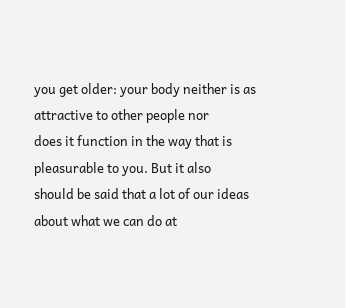you get older: your body neither is as attractive to other people nor
does it function in the way that is pleasurable to you. But it also
should be said that a lot of our ideas about what we can do at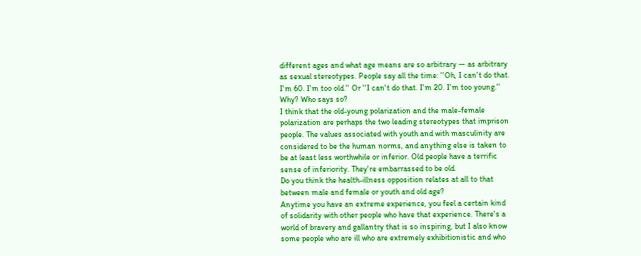different ages and what age means are so arbitrary — as arbitrary
as sexual stereotypes. People say all the time: ''Oh, I can't do that.
I'm 60. I'm too old.'' Or ''I can't do that. I'm 20. I'm too young.''
Why? Who says so?
I think that the old-young polarization and the male-female
polarization are perhaps the two leading stereotypes that imprison
people. The values associated with youth and with masculinity are
considered to be the human norms, and anything else is taken to
be at least less worthwhile or inferior. Old people have a terrific
sense of inferiority. They're embarrassed to be old.
Do you think the health-illness opposition relates at all to that
between male and female or youth and old age?
Anytime you have an extreme experience, you feel a certain kind
of solidarity with other people who have that experience. There's a
world of bravery and gallantry that is so inspiring, but I also know
some people who are ill who are extremely exhibitionistic and who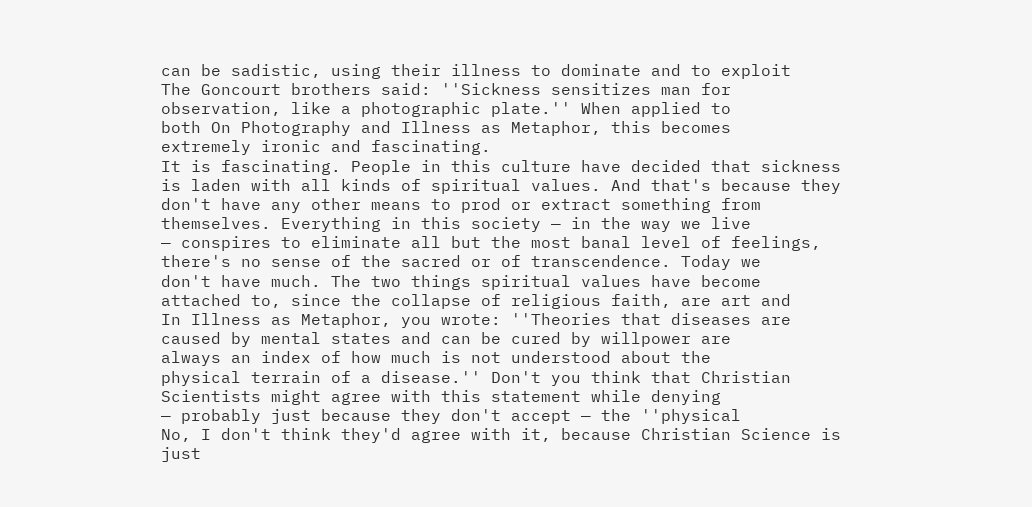can be sadistic, using their illness to dominate and to exploit
The Goncourt brothers said: ''Sickness sensitizes man for
observation, like a photographic plate.'' When applied to
both On Photography and Illness as Metaphor, this becomes
extremely ironic and fascinating.
It is fascinating. People in this culture have decided that sickness
is laden with all kinds of spiritual values. And that's because they
don't have any other means to prod or extract something from
themselves. Everything in this society — in the way we live
— conspires to eliminate all but the most banal level of feelings,
there's no sense of the sacred or of transcendence. Today we
don't have much. The two things spiritual values have become
attached to, since the collapse of religious faith, are art and
In Illness as Metaphor, you wrote: ''Theories that diseases are
caused by mental states and can be cured by willpower are
always an index of how much is not understood about the
physical terrain of a disease.'' Don't you think that Christian
Scientists might agree with this statement while denying
— probably just because they don't accept — the ''physical
No, I don't think they'd agree with it, because Christian Science is
just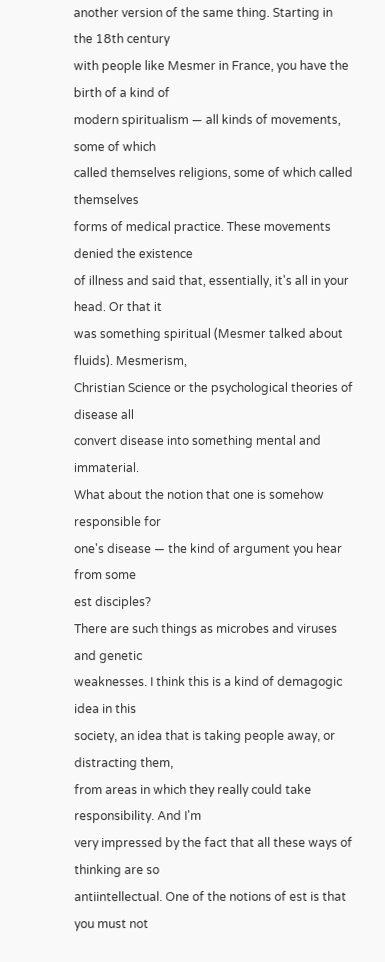another version of the same thing. Starting in the 18th century
with people like Mesmer in France, you have the birth of a kind of
modern spiritualism — all kinds of movements, some of which
called themselves religions, some of which called themselves
forms of medical practice. These movements denied the existence
of illness and said that, essentially, it's all in your head. Or that it
was something spiritual (Mesmer talked about fluids). Mesmerism,
Christian Science or the psychological theories of disease all
convert disease into something mental and immaterial.
What about the notion that one is somehow responsible for
one's disease — the kind of argument you hear from some
est disciples?
There are such things as microbes and viruses and genetic
weaknesses. I think this is a kind of demagogic idea in this
society, an idea that is taking people away, or distracting them,
from areas in which they really could take responsibility. And I'm
very impressed by the fact that all these ways of thinking are so
antiintellectual. One of the notions of est is that you must not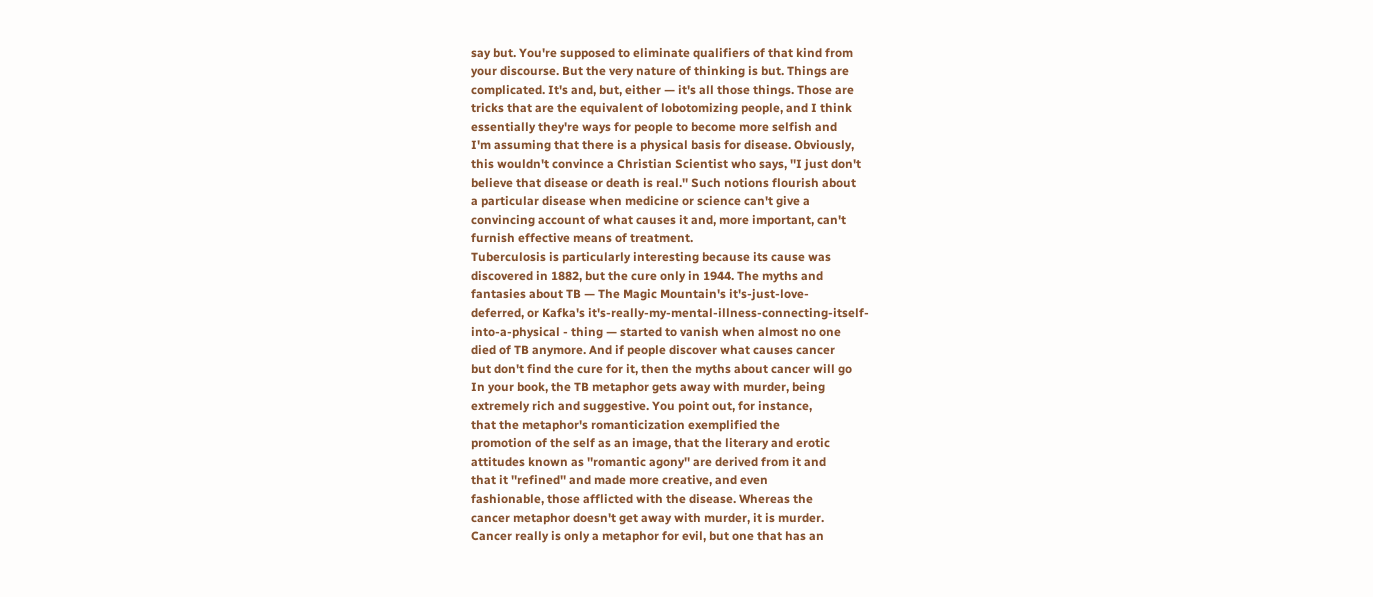say but. You're supposed to eliminate qualifiers of that kind from
your discourse. But the very nature of thinking is but. Things are
complicated. It's and, but, either — it's all those things. Those are
tricks that are the equivalent of lobotomizing people, and I think
essentially they're ways for people to become more selfish and
I'm assuming that there is a physical basis for disease. Obviously,
this wouldn't convince a Christian Scientist who says, ''I just don't
believe that disease or death is real.'' Such notions flourish about
a particular disease when medicine or science can't give a
convincing account of what causes it and, more important, can't
furnish effective means of treatment.
Tuberculosis is particularly interesting because its cause was
discovered in 1882, but the cure only in 1944. The myths and
fantasies about TB — The Magic Mountain's it's-just-love-
deferred, or Kafka's it's-really-my-mental-illness-connecting-itself-
into-a-physical - thing — started to vanish when almost no one
died of TB anymore. And if people discover what causes cancer
but don't find the cure for it, then the myths about cancer will go
In your book, the TB metaphor gets away with murder, being
extremely rich and suggestive. You point out, for instance,
that the metaphor's romanticization exemplified the
promotion of the self as an image, that the literary and erotic
attitudes known as ''romantic agony'' are derived from it and
that it ''refined'' and made more creative, and even
fashionable, those afflicted with the disease. Whereas the
cancer metaphor doesn't get away with murder, it is murder.
Cancer really is only a metaphor for evil, but one that has an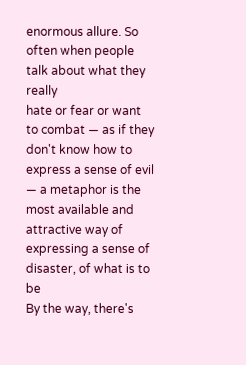enormous allure. So often when people talk about what they really
hate or fear or want to combat — as if they don't know how to
express a sense of evil — a metaphor is the most available and
attractive way of expressing a sense of disaster, of what is to be
By the way, there's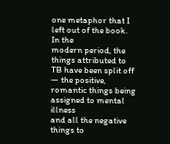one metaphor that I left out of the book. In the
modern period, the things attributed to TB have been split off
— the positive, romantic things being assigned to mental illness
and all the negative things to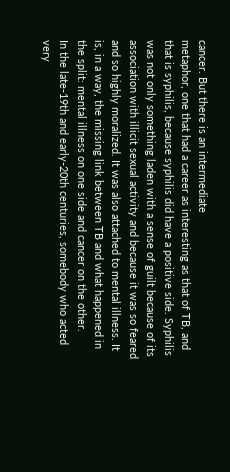cancer. But there is an intermediate
metaphor, one that had a career as interesting as that of TB, and
that is syphilis, because syphilis did have a positive side. Syphilis
was not only something laden with a sense of guilt because of its
association with illicit sexual activity and because it was so feared
and so highly moralized. It was also attached to mental illness. It
is, in a way, the missing link between TB and what happened in
the split: mental illness on one side and cancer on the other.
In the late-19th and early-20th centuries, somebody who acted
very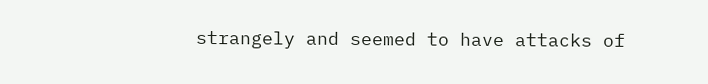strangely and seemed to have attacks of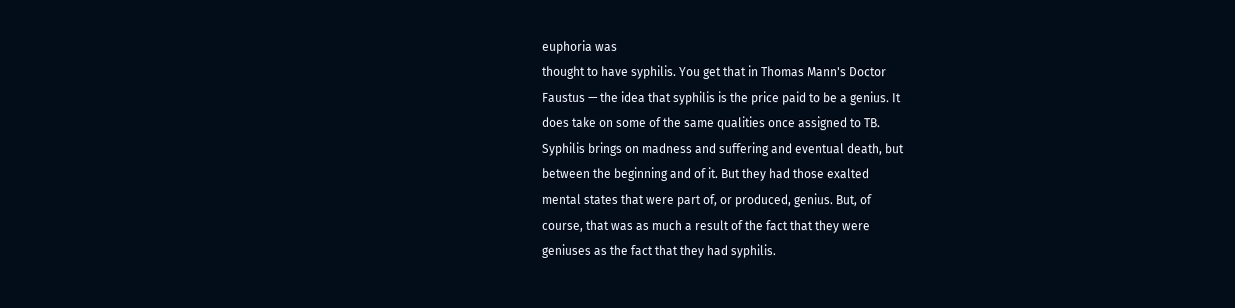euphoria was
thought to have syphilis. You get that in Thomas Mann's Doctor
Faustus — the idea that syphilis is the price paid to be a genius. It
does take on some of the same qualities once assigned to TB.
Syphilis brings on madness and suffering and eventual death, but
between the beginning and of it. But they had those exalted
mental states that were part of, or produced, genius. But, of
course, that was as much a result of the fact that they were
geniuses as the fact that they had syphilis.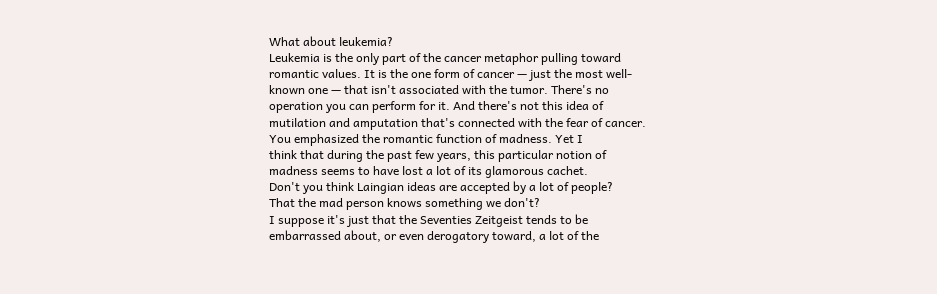What about leukemia?
Leukemia is the only part of the cancer metaphor pulling toward
romantic values. It is the one form of cancer — just the most well-
known one — that isn't associated with the tumor. There's no
operation you can perform for it. And there's not this idea of
mutilation and amputation that's connected with the fear of cancer.
You emphasized the romantic function of madness. Yet I
think that during the past few years, this particular notion of
madness seems to have lost a lot of its glamorous cachet.
Don't you think Laingian ideas are accepted by a lot of people?
That the mad person knows something we don't?
I suppose it's just that the Seventies Zeitgeist tends to be
embarrassed about, or even derogatory toward, a lot of the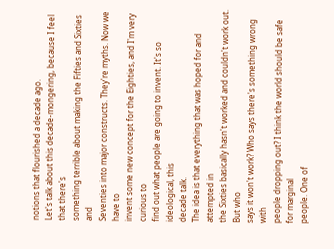notions that flourished a decade ago.
Let's talk about this decade-mongering, because I feel that there's
something terrible about making the Fifties and Sixties and
Seventies into major constructs. They're myths. Now we have to
invent some new concept for the Eighties, and I'm very curious to
find out what people are going to invent. It's so ideological, this
decade talk.
The idea is that everything that was hoped for and attempted in
the Sixties basically hasn't worked and couldn't work out. But who
says it won't work? Who says there's something wrong with
people dropping out? I think the world should be safe for marginal
people. One of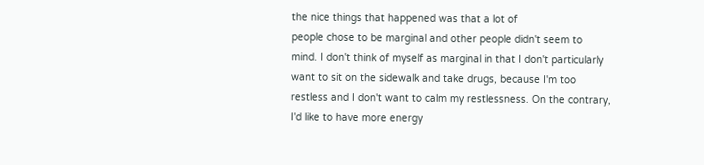the nice things that happened was that a lot of
people chose to be marginal and other people didn't seem to
mind. I don't think of myself as marginal in that I don't particularly
want to sit on the sidewalk and take drugs, because I'm too
restless and I don't want to calm my restlessness. On the contrary,
I'd like to have more energy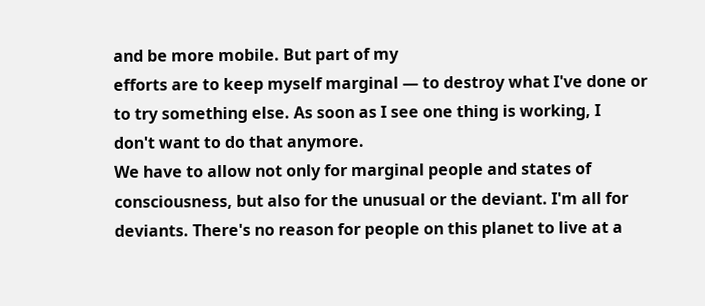and be more mobile. But part of my
efforts are to keep myself marginal — to destroy what I've done or
to try something else. As soon as I see one thing is working, I
don't want to do that anymore.
We have to allow not only for marginal people and states of
consciousness, but also for the unusual or the deviant. I'm all for
deviants. There's no reason for people on this planet to live at a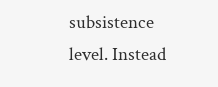subsistence level. Instead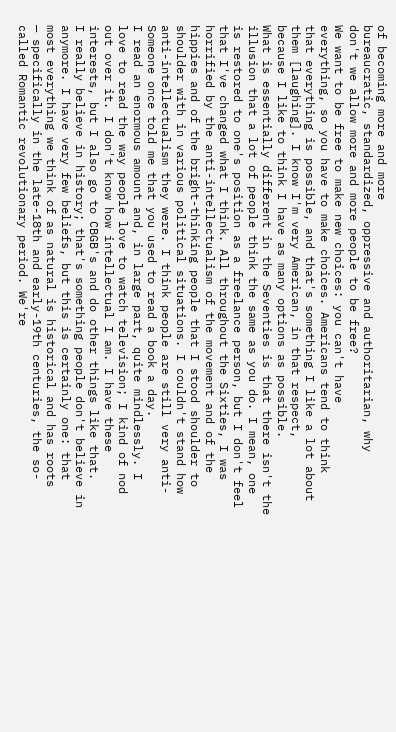of becoming more and more
bureaucratic, standardized, oppressive and authoritarian, why
don't we allow more and more people to be free?
We want to be free to make new choices: you can't have
everything, so you have to make choices. Americans tend to think
that everything is possible, and that's something I like a lot about
them [laughing]. I know I'm very American, in that respect,
because I like to think I have as many options as possible.
What is essentially different in the Seventies is that there isn't the
illusion that a lot of people think the same as you do. I mean, one
is restored to one's position as a freelance person, but I don't feel
that I've changed what I think. All throughout the Sixties, I was
horrified by the anti-intellectualism of the movement and of the
hippies and of the bright-thinking people that I stood shoulder to
shoulder with in various political situations. I couldn't stand how
anti-intellectualism they were. I think people are still very anti-
Someone once told me that you used to read a book a day.
I read an enormous amount and, in large part, quite mindlessly. I
love to read the way people love to watch television; I kind of nod
out over it. I don't know how intellectual I am. I have these
interests, but I also go to CBGB's and do other things like that.
I really believe in history; that's something people don't believe in
anymore. I have very few beliefs, but this is certainly one: that
most everything we think of as natural is historical and has roots
— specifically in the late-18th and early-19th centuries, the so-
called Romantic revolutionary period. We're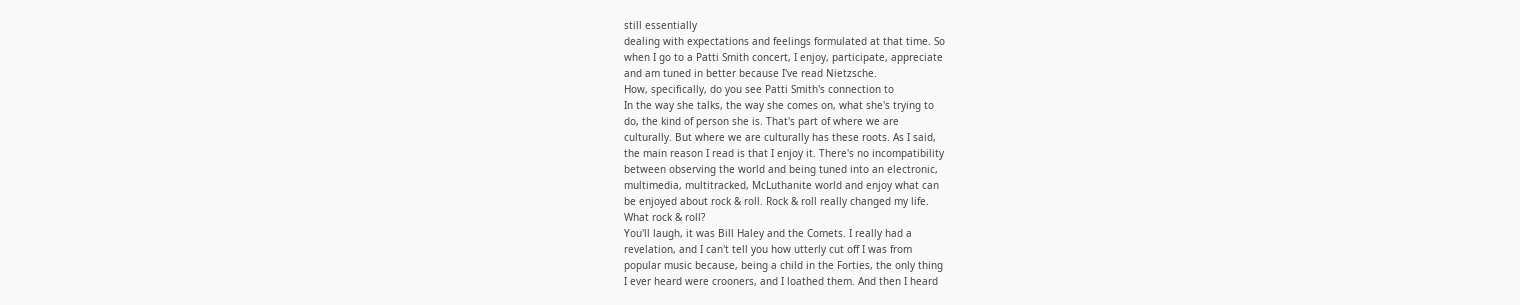still essentially
dealing with expectations and feelings formulated at that time. So
when I go to a Patti Smith concert, I enjoy, participate, appreciate
and am tuned in better because I've read Nietzsche.
How, specifically, do you see Patti Smith's connection to
In the way she talks, the way she comes on, what she's trying to
do, the kind of person she is. That's part of where we are
culturally. But where we are culturally has these roots. As I said,
the main reason I read is that I enjoy it. There's no incompatibility
between observing the world and being tuned into an electronic,
multimedia, multitracked, McLuthanite world and enjoy what can
be enjoyed about rock & roll. Rock & roll really changed my life.
What rock & roll?
You'll laugh, it was Bill Haley and the Comets. I really had a
revelation, and I can't tell you how utterly cut off I was from
popular music because, being a child in the Forties, the only thing
I ever heard were crooners, and I loathed them. And then I heard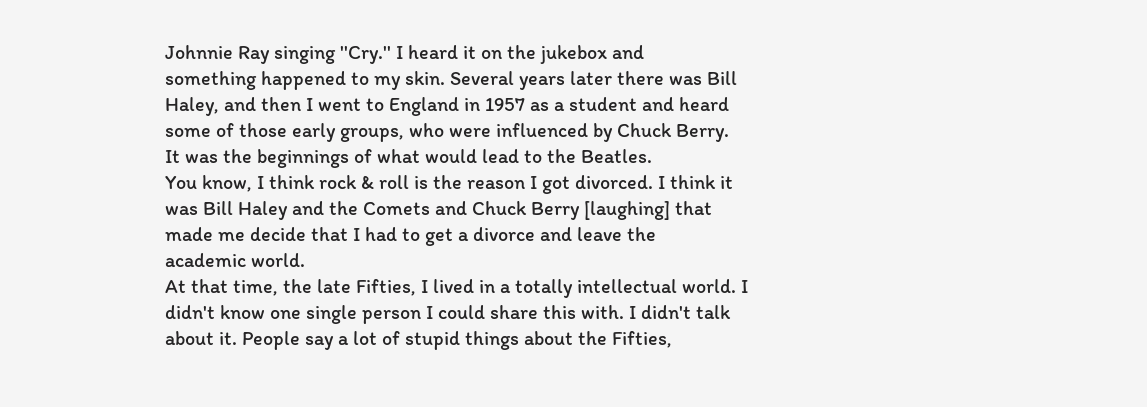Johnnie Ray singing ''Cry.'' I heard it on the jukebox and
something happened to my skin. Several years later there was Bill
Haley, and then I went to England in 1957 as a student and heard
some of those early groups, who were influenced by Chuck Berry.
It was the beginnings of what would lead to the Beatles.
You know, I think rock & roll is the reason I got divorced. I think it
was Bill Haley and the Comets and Chuck Berry [laughing] that
made me decide that I had to get a divorce and leave the
academic world.
At that time, the late Fifties, I lived in a totally intellectual world. I
didn't know one single person I could share this with. I didn't talk
about it. People say a lot of stupid things about the Fifties,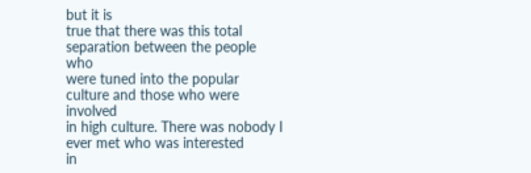but it is
true that there was this total separation between the people who
were tuned into the popular culture and those who were involved
in high culture. There was nobody I ever met who was interested
in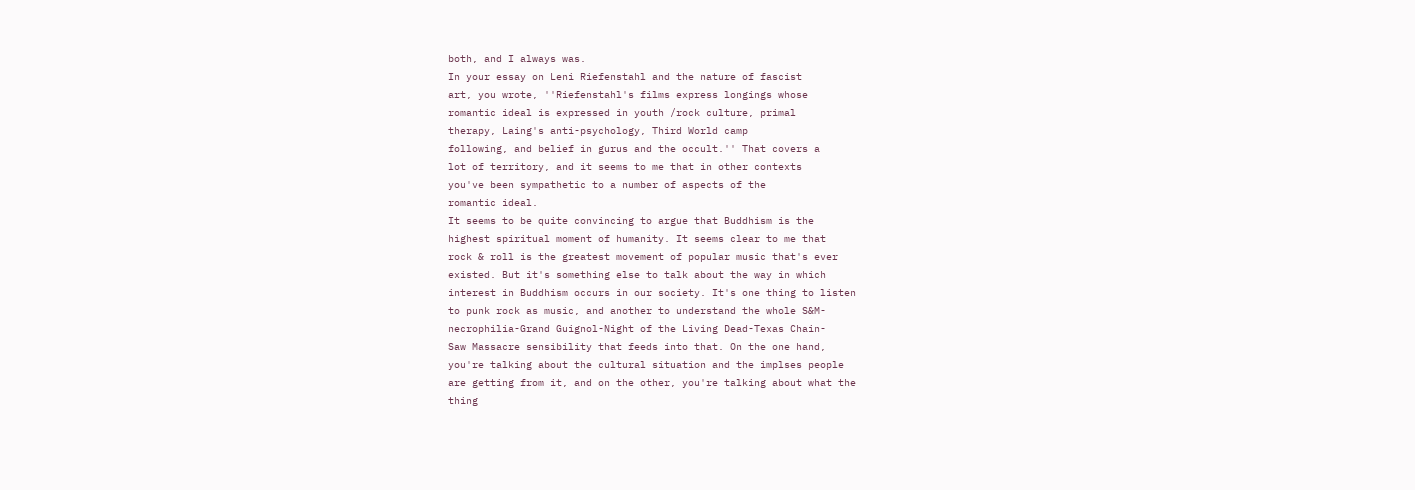both, and I always was.
In your essay on Leni Riefenstahl and the nature of fascist
art, you wrote, ''Riefenstahl's films express longings whose
romantic ideal is expressed in youth /rock culture, primal
therapy, Laing's anti-psychology, Third World camp
following, and belief in gurus and the occult.'' That covers a
lot of territory, and it seems to me that in other contexts
you've been sympathetic to a number of aspects of the
romantic ideal.
It seems to be quite convincing to argue that Buddhism is the
highest spiritual moment of humanity. It seems clear to me that
rock & roll is the greatest movement of popular music that's ever
existed. But it's something else to talk about the way in which
interest in Buddhism occurs in our society. It's one thing to listen
to punk rock as music, and another to understand the whole S&M-
necrophilia-Grand Guignol-Night of the Living Dead-Texas Chain-
Saw Massacre sensibility that feeds into that. On the one hand,
you're talking about the cultural situation and the implses people
are getting from it, and on the other, you're talking about what the
thing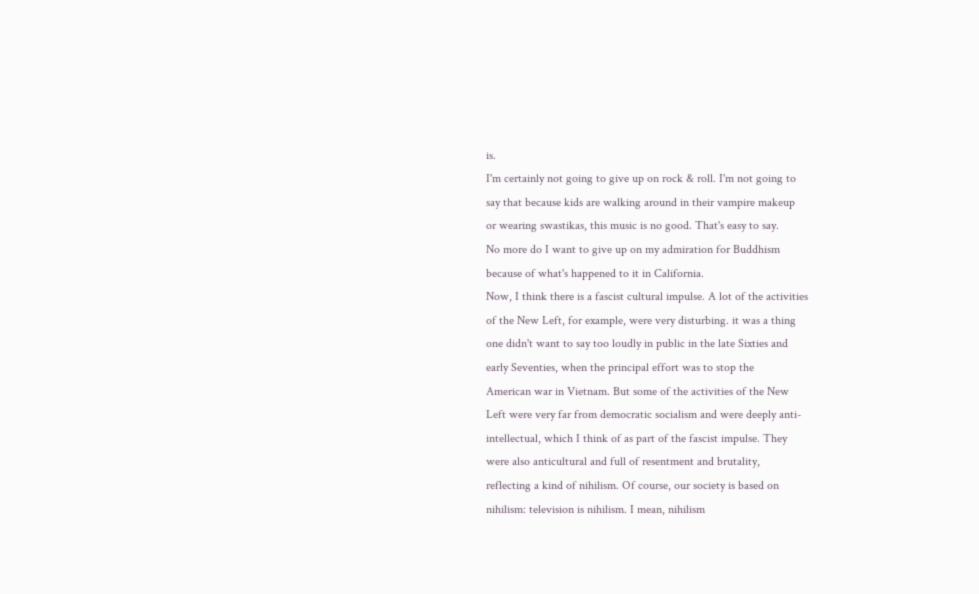is.
I'm certainly not going to give up on rock & roll. I'm not going to
say that because kids are walking around in their vampire makeup
or wearing swastikas, this music is no good. That's easy to say.
No more do I want to give up on my admiration for Buddhism
because of what's happened to it in California.
Now, I think there is a fascist cultural impulse. A lot of the activities
of the New Left, for example, were very disturbing. it was a thing
one didn't want to say too loudly in public in the late Sixties and
early Seventies, when the principal effort was to stop the
American war in Vietnam. But some of the activities of the New
Left were very far from democratic socialism and were deeply anti-
intellectual, which I think of as part of the fascist impulse. They
were also anticultural and full of resentment and brutality,
reflecting a kind of nihilism. Of course, our society is based on
nihilism: television is nihilism. I mean, nihilism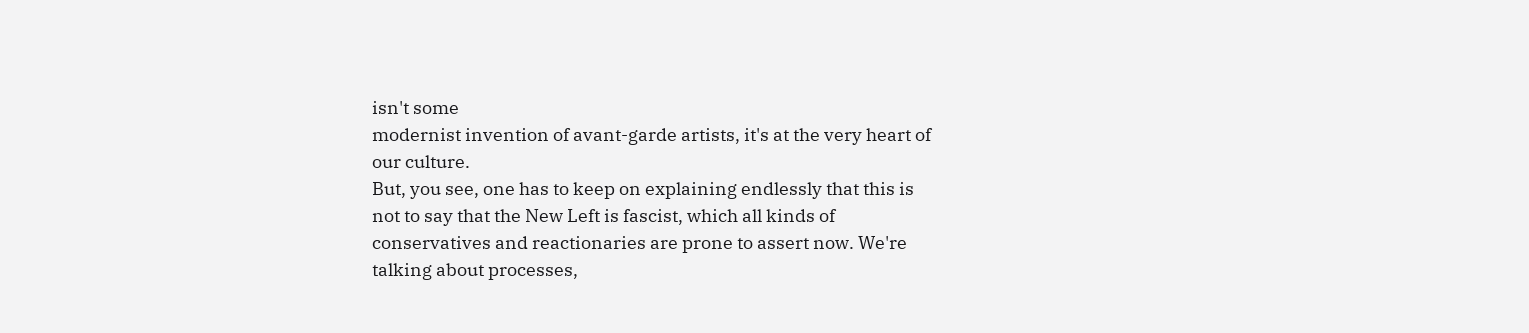isn't some
modernist invention of avant-garde artists, it's at the very heart of
our culture.
But, you see, one has to keep on explaining endlessly that this is
not to say that the New Left is fascist, which all kinds of
conservatives and reactionaries are prone to assert now. We're
talking about processes,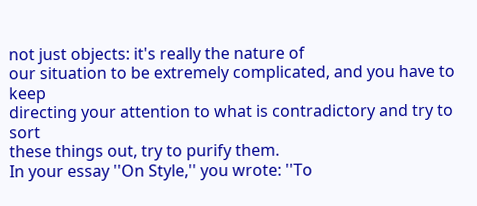not just objects: it's really the nature of
our situation to be extremely complicated, and you have to keep
directing your attention to what is contradictory and try to sort
these things out, try to purify them.
In your essay ''On Style,'' you wrote: ''To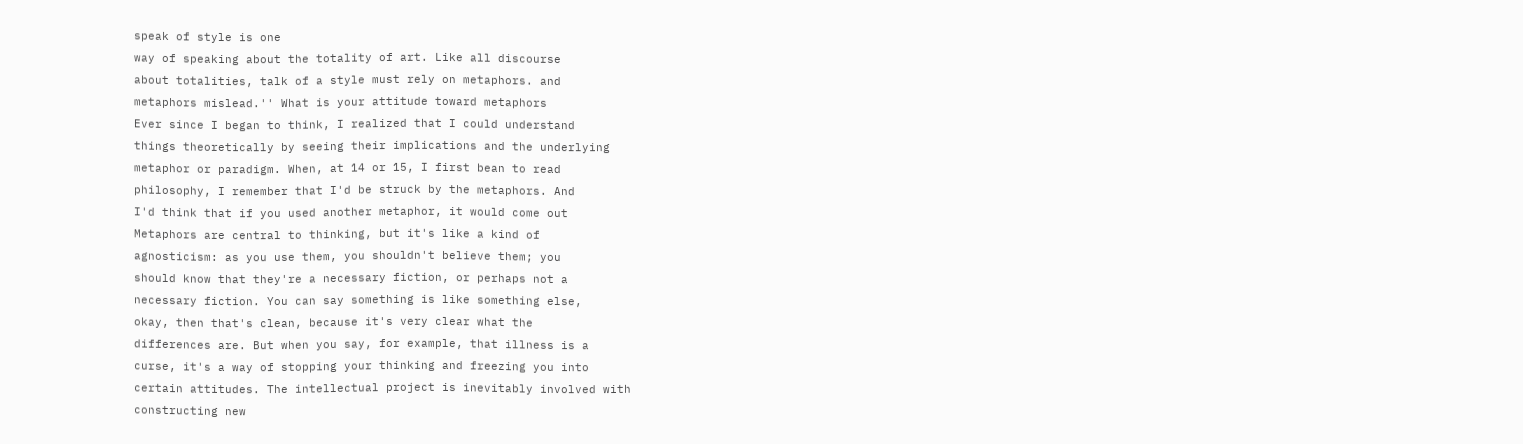speak of style is one
way of speaking about the totality of art. Like all discourse
about totalities, talk of a style must rely on metaphors. and
metaphors mislead.'' What is your attitude toward metaphors
Ever since I began to think, I realized that I could understand
things theoretically by seeing their implications and the underlying
metaphor or paradigm. When, at 14 or 15, I first bean to read
philosophy, I remember that I'd be struck by the metaphors. And
I'd think that if you used another metaphor, it would come out
Metaphors are central to thinking, but it's like a kind of
agnosticism: as you use them, you shouldn't believe them; you
should know that they're a necessary fiction, or perhaps not a
necessary fiction. You can say something is like something else,
okay, then that's clean, because it's very clear what the
differences are. But when you say, for example, that illness is a
curse, it's a way of stopping your thinking and freezing you into
certain attitudes. The intellectual project is inevitably involved with
constructing new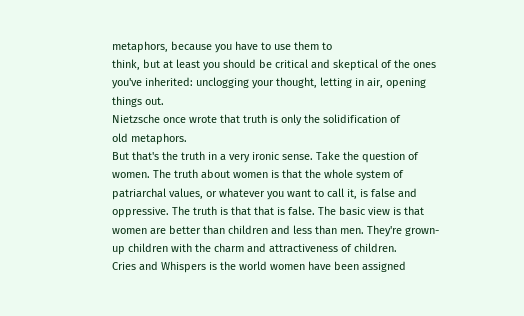metaphors, because you have to use them to
think, but at least you should be critical and skeptical of the ones
you've inherited: unclogging your thought, letting in air, opening
things out.
Nietzsche once wrote that truth is only the solidification of
old metaphors.
But that's the truth in a very ironic sense. Take the question of
women. The truth about women is that the whole system of
patriarchal values, or whatever you want to call it, is false and
oppressive. The truth is that that is false. The basic view is that
women are better than children and less than men. They're grown-
up children with the charm and attractiveness of children.
Cries and Whispers is the world women have been assigned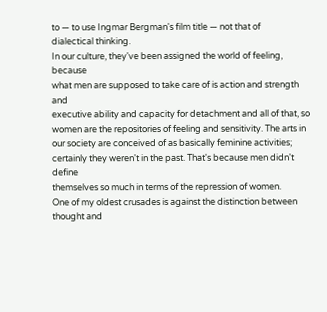to — to use Ingmar Bergman's film title — not that of
dialectical thinking.
In our culture, they've been assigned the world of feeling, because
what men are supposed to take care of is action and strength and
executive ability and capacity for detachment and all of that, so
women are the repositories of feeling and sensitivity. The arts in
our society are conceived of as basically feminine activities;
certainly they weren't in the past. That's because men didn't define
themselves so much in terms of the repression of women.
One of my oldest crusades is against the distinction between
thought and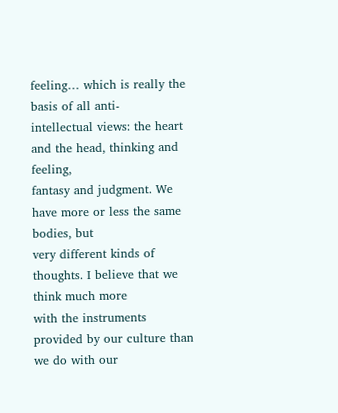feeling… which is really the basis of all anti-
intellectual views: the heart and the head, thinking and feeling,
fantasy and judgment. We have more or less the same bodies, but
very different kinds of thoughts. I believe that we think much more
with the instruments provided by our culture than we do with our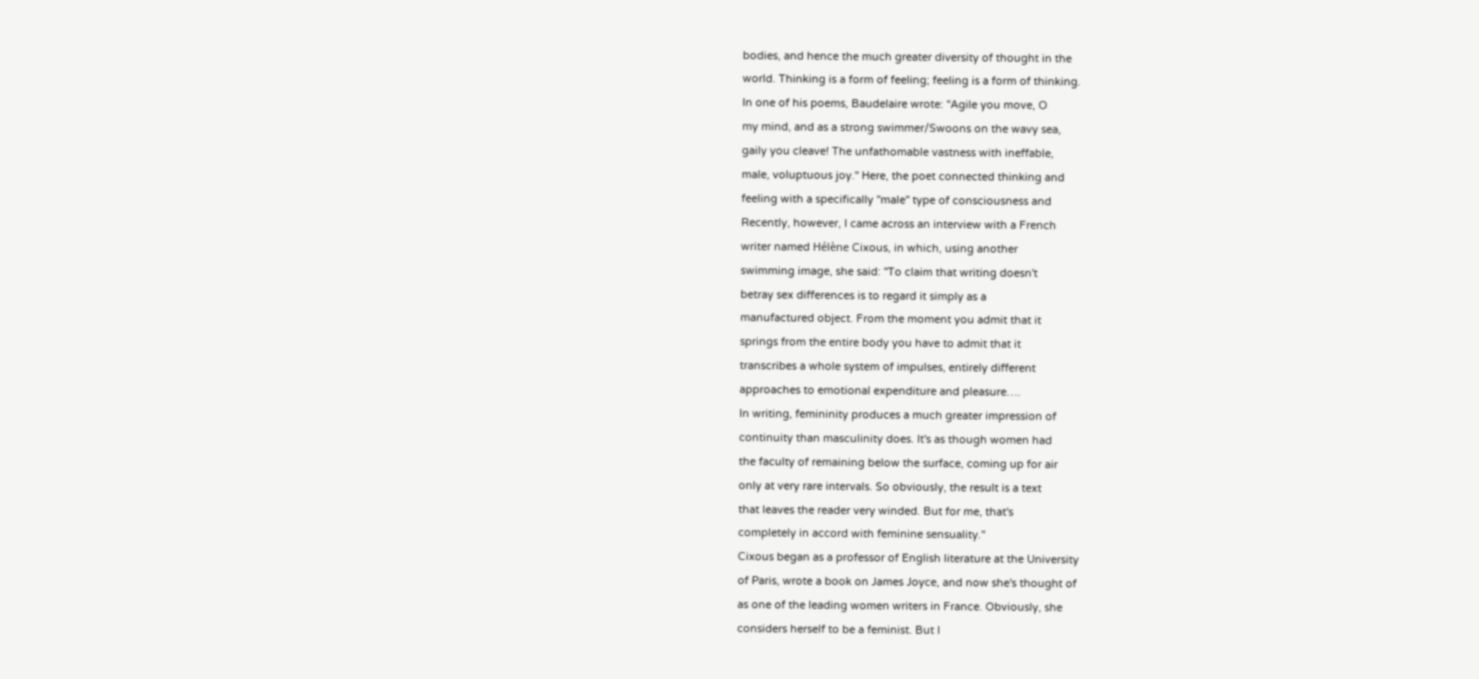bodies, and hence the much greater diversity of thought in the
world. Thinking is a form of feeling; feeling is a form of thinking.
In one of his poems, Baudelaire wrote: ''Agile you move, O
my mind, and as a strong swimmer/Swoons on the wavy sea,
gaily you cleave! The unfathomable vastness with ineffable,
male, voluptuous joy.'' Here, the poet connected thinking and
feeling with a specifically ''male'' type of consciousness and
Recently, however, I came across an interview with a French
writer named Hélène Cixous, in which, using another
swimming image, she said: ''To claim that writing doesn't
betray sex differences is to regard it simply as a
manufactured object. From the moment you admit that it
springs from the entire body you have to admit that it
transcribes a whole system of impulses, entirely different
approaches to emotional expenditure and pleasure….
In writing, femininity produces a much greater impression of
continuity than masculinity does. It's as though women had
the faculty of remaining below the surface, coming up for air
only at very rare intervals. So obviously, the result is a text
that leaves the reader very winded. But for me, that's
completely in accord with feminine sensuality.''
Cixous began as a professor of English literature at the University
of Paris, wrote a book on James Joyce, and now she's thought of
as one of the leading women writers in France. Obviously, she
considers herself to be a feminist. But I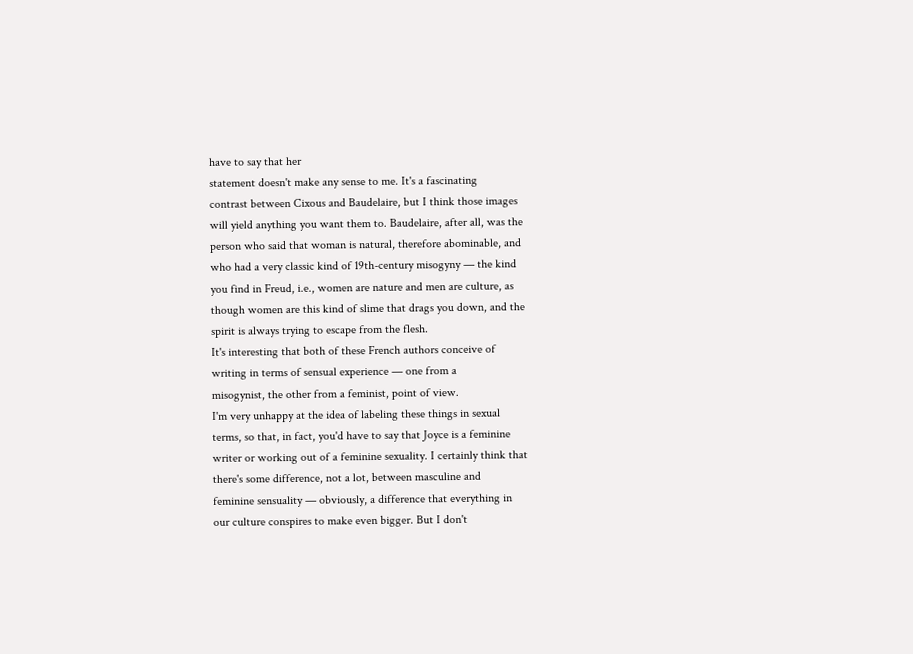have to say that her
statement doesn't make any sense to me. It's a fascinating
contrast between Cixous and Baudelaire, but I think those images
will yield anything you want them to. Baudelaire, after all, was the
person who said that woman is natural, therefore abominable, and
who had a very classic kind of 19th-century misogyny — the kind
you find in Freud, i.e., women are nature and men are culture, as
though women are this kind of slime that drags you down, and the
spirit is always trying to escape from the flesh.
It's interesting that both of these French authors conceive of
writing in terms of sensual experience — one from a
misogynist, the other from a feminist, point of view.
I'm very unhappy at the idea of labeling these things in sexual
terms, so that, in fact, you'd have to say that Joyce is a feminine
writer or working out of a feminine sexuality. I certainly think that
there's some difference, not a lot, between masculine and
feminine sensuality — obviously, a difference that everything in
our culture conspires to make even bigger. But I don't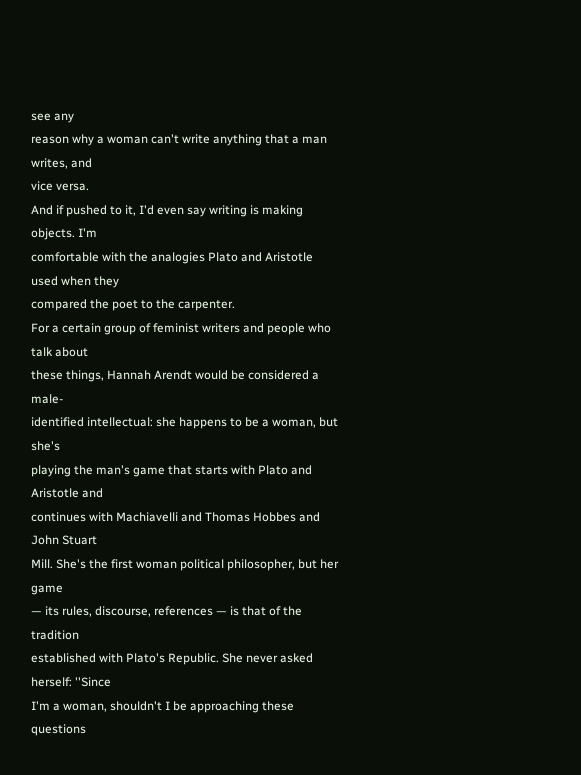see any
reason why a woman can't write anything that a man writes, and
vice versa.
And if pushed to it, I'd even say writing is making objects. I'm
comfortable with the analogies Plato and Aristotle used when they
compared the poet to the carpenter.
For a certain group of feminist writers and people who talk about
these things, Hannah Arendt would be considered a male-
identified intellectual: she happens to be a woman, but she's
playing the man's game that starts with Plato and Aristotle and
continues with Machiavelli and Thomas Hobbes and John Stuart
Mill. She's the first woman political philosopher, but her game
— its rules, discourse, references — is that of the tradition
established with Plato's Republic. She never asked herself: ''Since
I'm a woman, shouldn't I be approaching these questions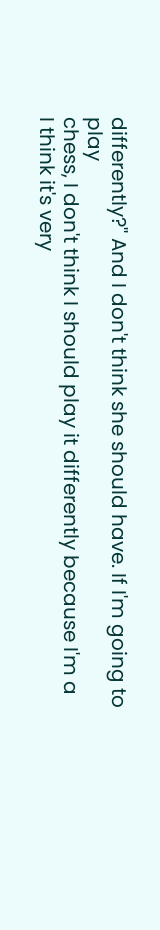differently?'' And I don't think she should have. If I'm going to play
chess, I don't think I should play it differently because I'm a
I think it's very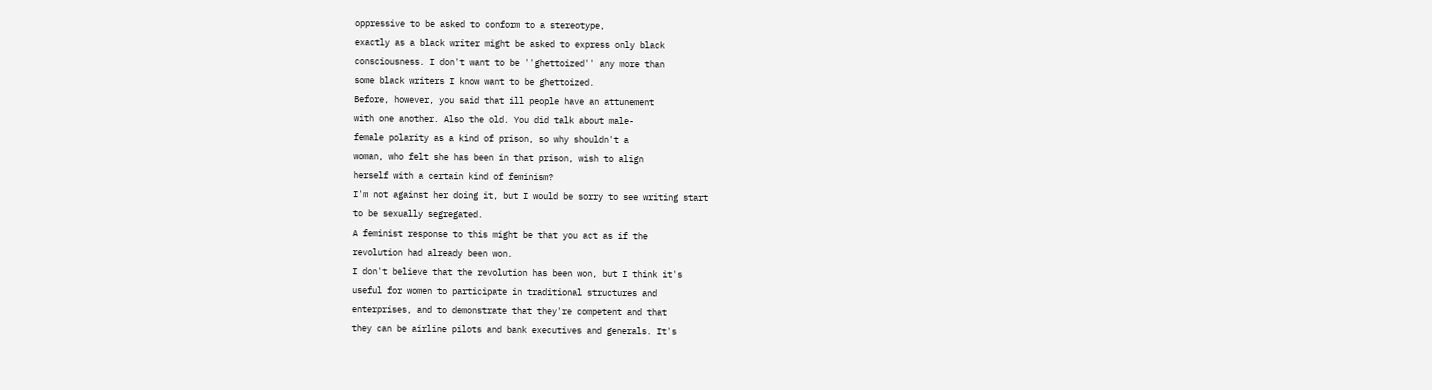oppressive to be asked to conform to a stereotype,
exactly as a black writer might be asked to express only black
consciousness. I don't want to be ''ghettoized'' any more than
some black writers I know want to be ghettoized.
Before, however, you said that ill people have an attunement
with one another. Also the old. You did talk about male-
female polarity as a kind of prison, so why shouldn't a
woman, who felt she has been in that prison, wish to align
herself with a certain kind of feminism?
I'm not against her doing it, but I would be sorry to see writing start
to be sexually segregated.
A feminist response to this might be that you act as if the
revolution had already been won.
I don't believe that the revolution has been won, but I think it's
useful for women to participate in traditional structures and
enterprises, and to demonstrate that they're competent and that
they can be airline pilots and bank executives and generals. It's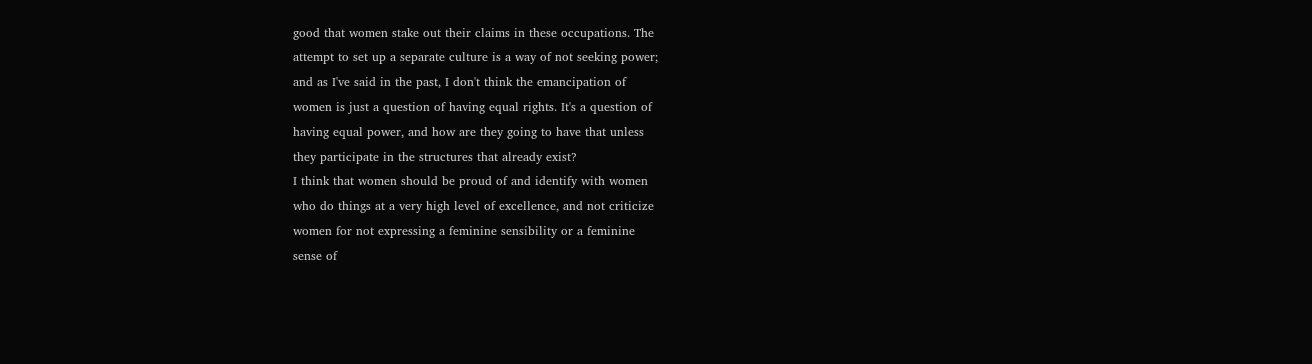good that women stake out their claims in these occupations. The
attempt to set up a separate culture is a way of not seeking power;
and as I've said in the past, I don't think the emancipation of
women is just a question of having equal rights. It's a question of
having equal power, and how are they going to have that unless
they participate in the structures that already exist?
I think that women should be proud of and identify with women
who do things at a very high level of excellence, and not criticize
women for not expressing a feminine sensibility or a feminine
sense of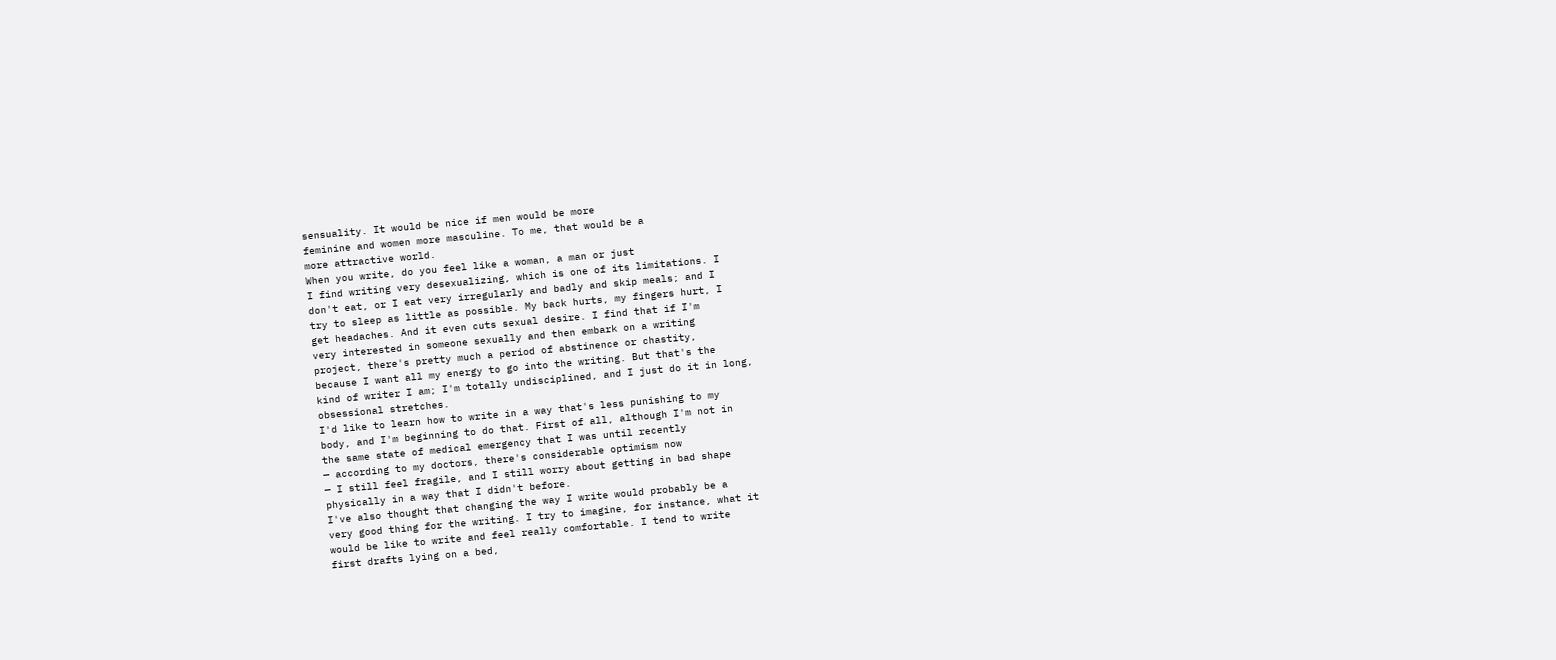sensuality. It would be nice if men would be more
feminine and women more masculine. To me, that would be a
more attractive world.
When you write, do you feel like a woman, a man or just
I find writing very desexualizing, which is one of its limitations. I
don't eat, or I eat very irregularly and badly and skip meals; and I
try to sleep as little as possible. My back hurts, my fingers hurt, I
get headaches. And it even cuts sexual desire. I find that if I'm
very interested in someone sexually and then embark on a writing
project, there's pretty much a period of abstinence or chastity,
because I want all my energy to go into the writing. But that's the
kind of writer I am; I'm totally undisciplined, and I just do it in long,
obsessional stretches.
I'd like to learn how to write in a way that's less punishing to my
body, and I'm beginning to do that. First of all, although I'm not in
the same state of medical emergency that I was until recently
— according to my doctors, there's considerable optimism now
— I still feel fragile, and I still worry about getting in bad shape
physically in a way that I didn't before.
I've also thought that changing the way I write would probably be a
very good thing for the writing. I try to imagine, for instance, what it
would be like to write and feel really comfortable. I tend to write
first drafts lying on a bed,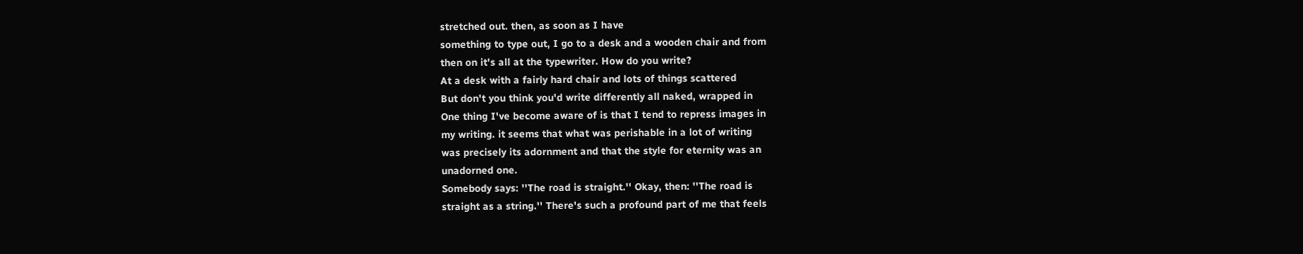stretched out. then, as soon as I have
something to type out, I go to a desk and a wooden chair and from
then on it's all at the typewriter. How do you write?
At a desk with a fairly hard chair and lots of things scattered
But don't you think you'd write differently all naked, wrapped in
One thing I've become aware of is that I tend to repress images in
my writing. it seems that what was perishable in a lot of writing
was precisely its adornment and that the style for eternity was an
unadorned one.
Somebody says: ''The road is straight.'' Okay, then: ''The road is
straight as a string.'' There's such a profound part of me that feels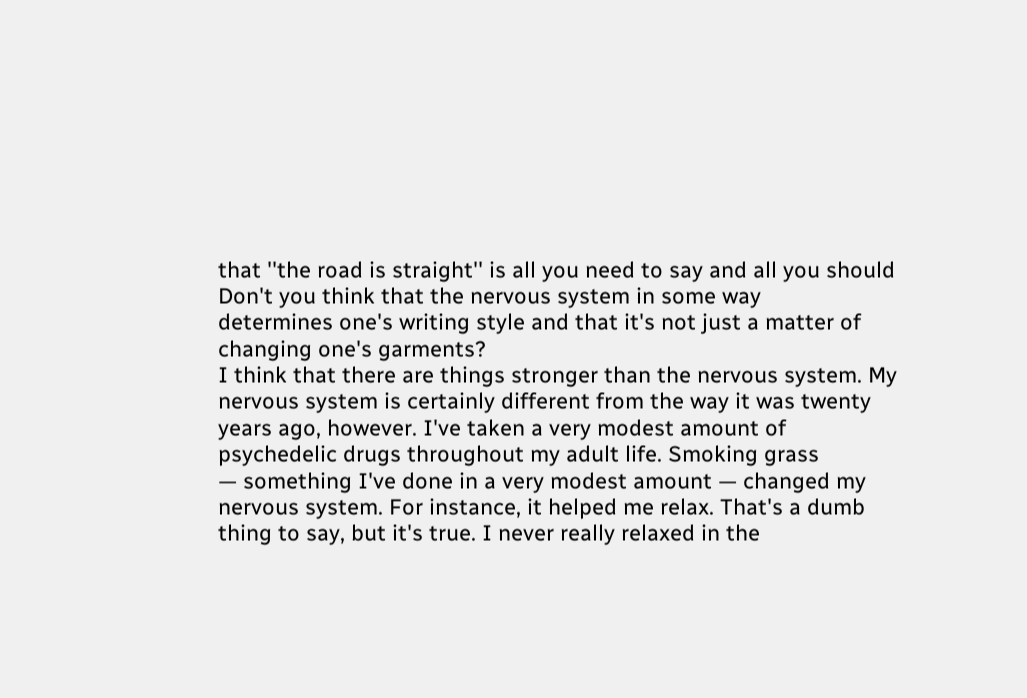that ''the road is straight'' is all you need to say and all you should
Don't you think that the nervous system in some way
determines one's writing style and that it's not just a matter of
changing one's garments?
I think that there are things stronger than the nervous system. My
nervous system is certainly different from the way it was twenty
years ago, however. I've taken a very modest amount of
psychedelic drugs throughout my adult life. Smoking grass
— something I've done in a very modest amount — changed my
nervous system. For instance, it helped me relax. That's a dumb
thing to say, but it's true. I never really relaxed in the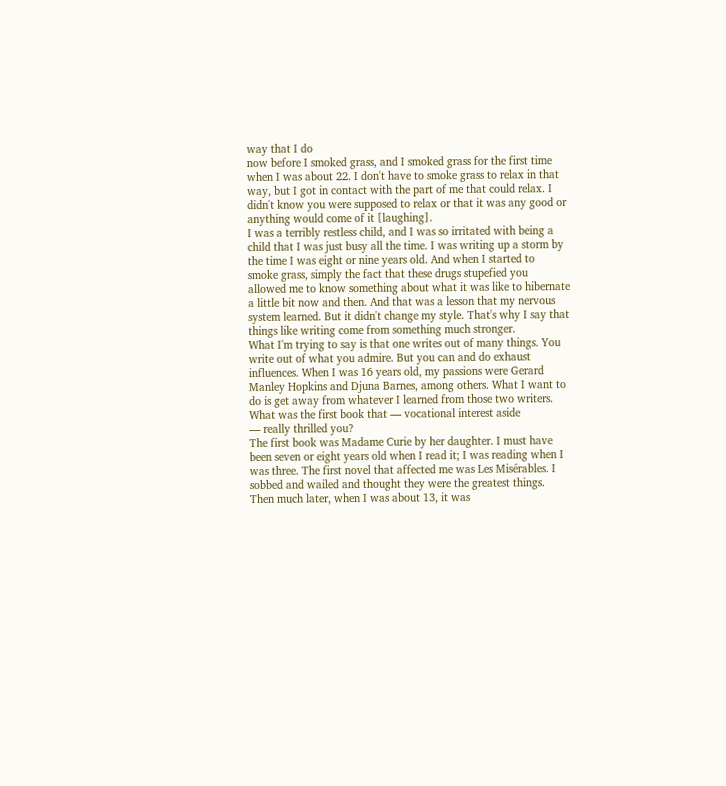way that I do
now before I smoked grass, and I smoked grass for the first time
when I was about 22. I don't have to smoke grass to relax in that
way, but I got in contact with the part of me that could relax. I
didn't know you were supposed to relax or that it was any good or
anything would come of it [laughing].
I was a terribly restless child, and I was so irritated with being a
child that I was just busy all the time. I was writing up a storm by
the time I was eight or nine years old. And when I started to
smoke grass, simply the fact that these drugs stupefied you
allowed me to know something about what it was like to hibernate
a little bit now and then. And that was a lesson that my nervous
system learned. But it didn't change my style. That's why I say that
things like writing come from something much stronger.
What I'm trying to say is that one writes out of many things. You
write out of what you admire. But you can and do exhaust
influences. When I was 16 years old, my passions were Gerard
Manley Hopkins and Djuna Barnes, among others. What I want to
do is get away from whatever I learned from those two writers.
What was the first book that — vocational interest aside
— really thrilled you?
The first book was Madame Curie by her daughter. I must have
been seven or eight years old when I read it; I was reading when I
was three. The first novel that affected me was Les Misérables. I
sobbed and wailed and thought they were the greatest things.
Then much later, when I was about 13, it was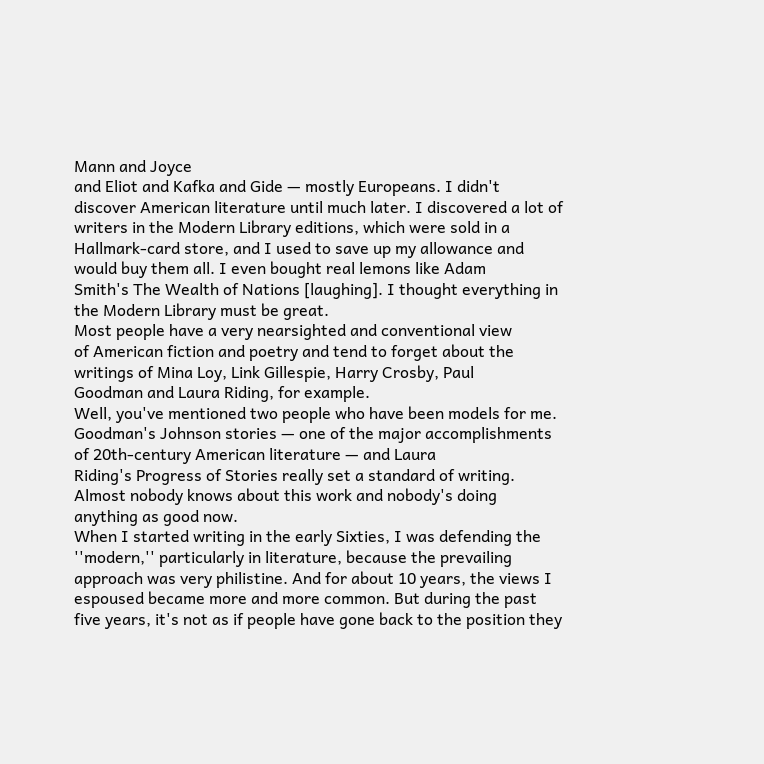Mann and Joyce
and Eliot and Kafka and Gide — mostly Europeans. I didn't
discover American literature until much later. I discovered a lot of
writers in the Modern Library editions, which were sold in a
Hallmark-card store, and I used to save up my allowance and
would buy them all. I even bought real lemons like Adam
Smith's The Wealth of Nations [laughing]. I thought everything in
the Modern Library must be great.
Most people have a very nearsighted and conventional view
of American fiction and poetry and tend to forget about the
writings of Mina Loy, Link Gillespie, Harry Crosby, Paul
Goodman and Laura Riding, for example.
Well, you've mentioned two people who have been models for me.
Goodman's Johnson stories — one of the major accomplishments
of 20th-century American literature — and Laura
Riding's Progress of Stories really set a standard of writing.
Almost nobody knows about this work and nobody's doing
anything as good now.
When I started writing in the early Sixties, I was defending the
''modern,'' particularly in literature, because the prevailing
approach was very philistine. And for about 10 years, the views I
espoused became more and more common. But during the past
five years, it's not as if people have gone back to the position they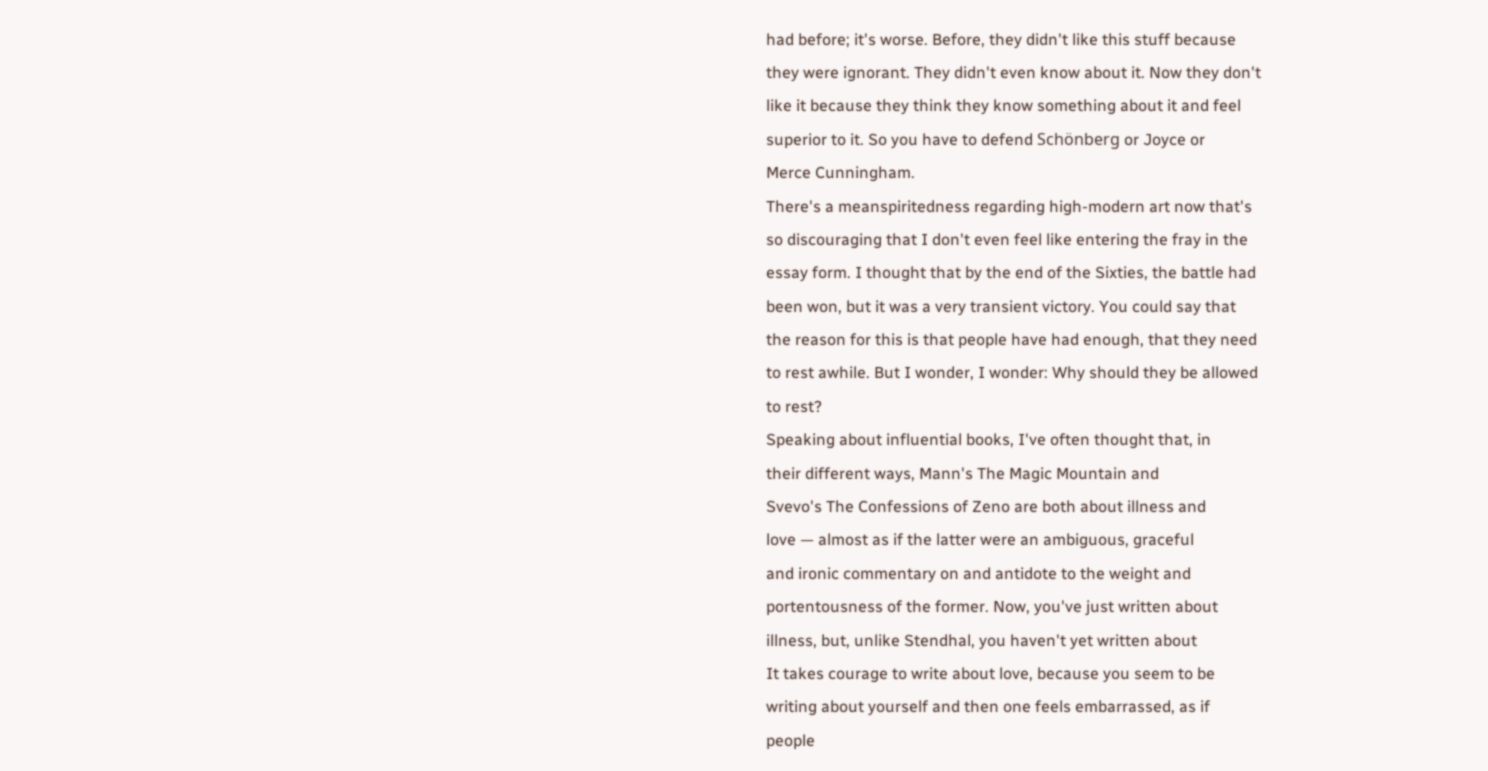had before; it's worse. Before, they didn't like this stuff because
they were ignorant. They didn't even know about it. Now they don't
like it because they think they know something about it and feel
superior to it. So you have to defend Schönberg or Joyce or
Merce Cunningham.
There's a meanspiritedness regarding high-modern art now that's
so discouraging that I don't even feel like entering the fray in the
essay form. I thought that by the end of the Sixties, the battle had
been won, but it was a very transient victory. You could say that
the reason for this is that people have had enough, that they need
to rest awhile. But I wonder, I wonder: Why should they be allowed
to rest?
Speaking about influential books, I've often thought that, in
their different ways, Mann's The Magic Mountain and
Svevo's The Confessions of Zeno are both about illness and
love — almost as if the latter were an ambiguous, graceful
and ironic commentary on and antidote to the weight and
portentousness of the former. Now, you've just written about
illness, but, unlike Stendhal, you haven't yet written about
It takes courage to write about love, because you seem to be
writing about yourself and then one feels embarrassed, as if
people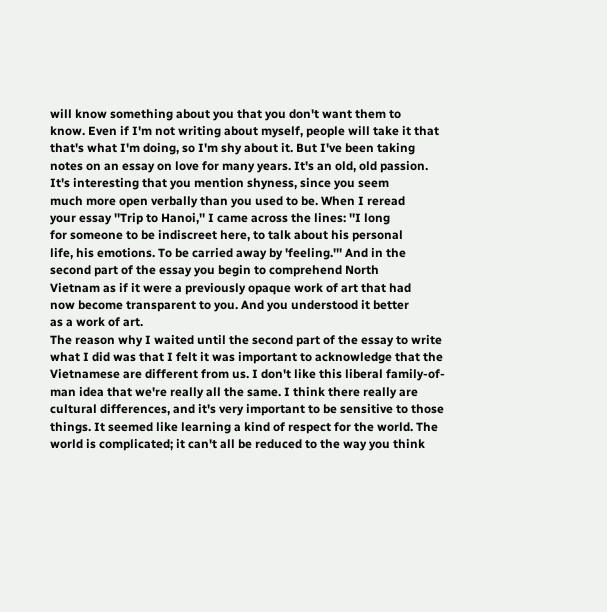will know something about you that you don't want them to
know. Even if I'm not writing about myself, people will take it that
that's what I'm doing, so I'm shy about it. But I've been taking
notes on an essay on love for many years. It's an old, old passion.
It's interesting that you mention shyness, since you seem
much more open verbally than you used to be. When I reread
your essay ''Trip to Hanoi,'' I came across the lines: ''I long
for someone to be indiscreet here, to talk about his personal
life, his emotions. To be carried away by 'feeling.''' And in the
second part of the essay you begin to comprehend North
Vietnam as if it were a previously opaque work of art that had
now become transparent to you. And you understood it better
as a work of art.
The reason why I waited until the second part of the essay to write
what I did was that I felt it was important to acknowledge that the
Vietnamese are different from us. I don't like this liberal family-of-
man idea that we're really all the same. I think there really are
cultural differences, and it's very important to be sensitive to those
things. It seemed like learning a kind of respect for the world. The
world is complicated; it can't all be reduced to the way you think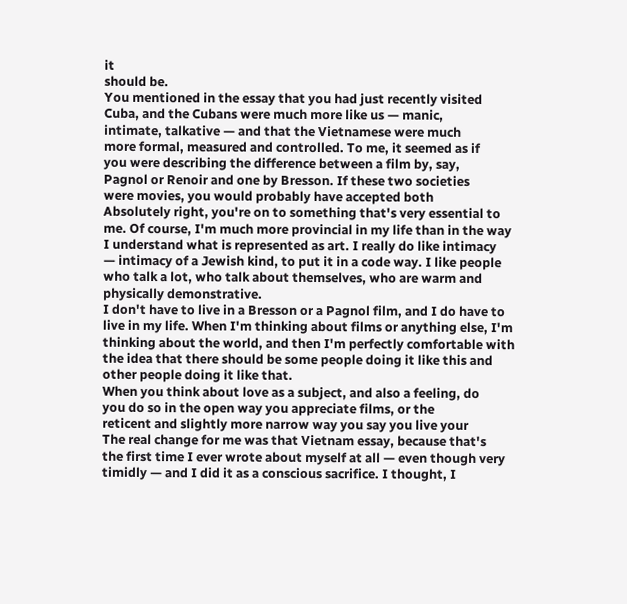it
should be.
You mentioned in the essay that you had just recently visited
Cuba, and the Cubans were much more like us — manic,
intimate, talkative — and that the Vietnamese were much
more formal, measured and controlled. To me, it seemed as if
you were describing the difference between a film by, say,
Pagnol or Renoir and one by Bresson. If these two societies
were movies, you would probably have accepted both
Absolutely right, you're on to something that's very essential to
me. Of course, I'm much more provincial in my life than in the way
I understand what is represented as art. I really do like intimacy
— intimacy of a Jewish kind, to put it in a code way. I like people
who talk a lot, who talk about themselves, who are warm and
physically demonstrative.
I don't have to live in a Bresson or a Pagnol film, and I do have to
live in my life. When I'm thinking about films or anything else, I'm
thinking about the world, and then I'm perfectly comfortable with
the idea that there should be some people doing it like this and
other people doing it like that.
When you think about love as a subject, and also a feeling, do
you do so in the open way you appreciate films, or the
reticent and slightly more narrow way you say you live your
The real change for me was that Vietnam essay, because that's
the first time I ever wrote about myself at all — even though very
timidly — and I did it as a conscious sacrifice. I thought, I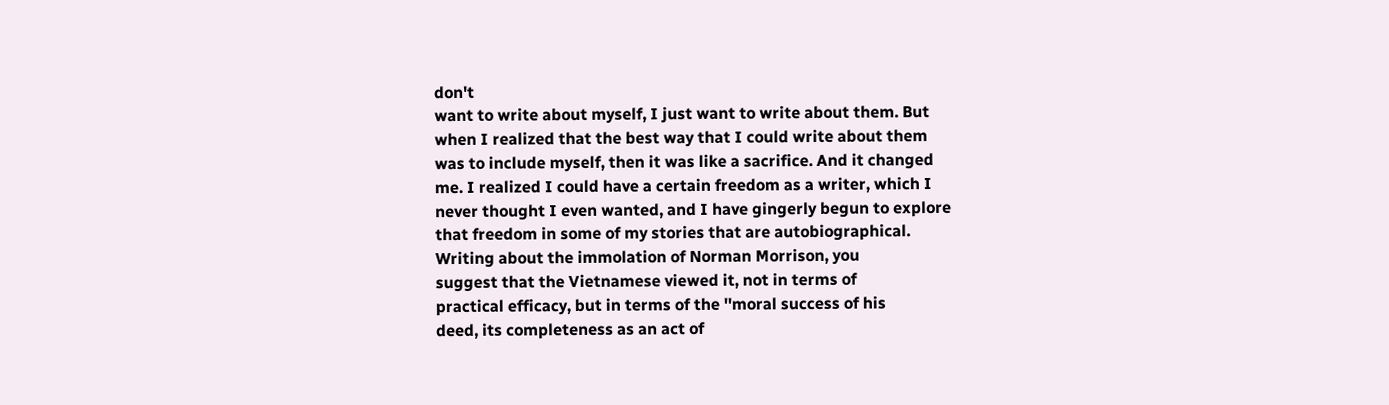don't
want to write about myself, I just want to write about them. But
when I realized that the best way that I could write about them
was to include myself, then it was like a sacrifice. And it changed
me. I realized I could have a certain freedom as a writer, which I
never thought I even wanted, and I have gingerly begun to explore
that freedom in some of my stories that are autobiographical.
Writing about the immolation of Norman Morrison, you
suggest that the Vietnamese viewed it, not in terms of
practical efficacy, but in terms of the ''moral success of his
deed, its completeness as an act of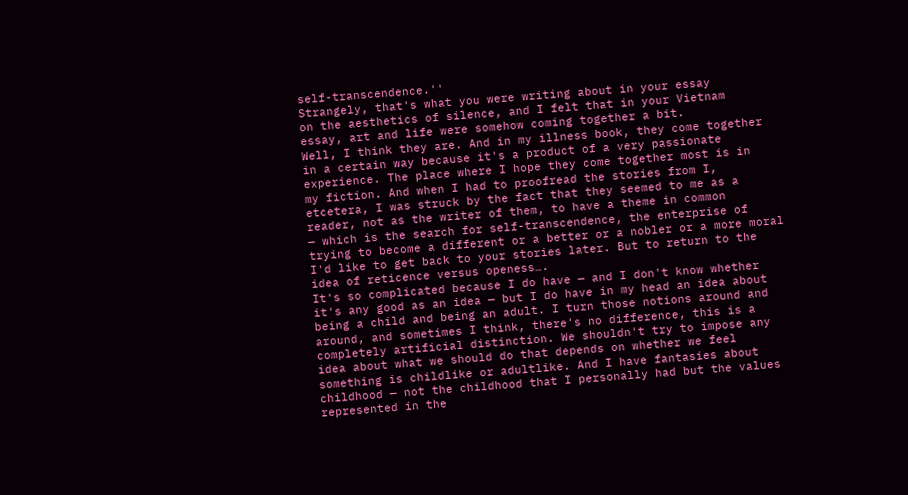self-transcendence.''
Strangely, that's what you were writing about in your essay
on the aesthetics of silence, and I felt that in your Vietnam
essay, art and life were somehow coming together a bit.
Well, I think they are. And in my illness book, they come together
in a certain way because it's a product of a very passionate
experience. The place where I hope they come together most is in
my fiction. And when I had to proofread the stories from I,
etcetera, I was struck by the fact that they seemed to me as a
reader, not as the writer of them, to have a theme in common
— which is the search for self-transcendence, the enterprise of
trying to become a different or a better or a nobler or a more moral
I'd like to get back to your stories later. But to return to the
idea of reticence versus openess….
It's so complicated because I do have — and I don't know whether
it's any good as an idea — but I do have in my head an idea about
being a child and being an adult. I turn those notions around and
around, and sometimes I think, there's no difference, this is a
completely artificial distinction. We shouldn't try to impose any
idea about what we should do that depends on whether we feel
something is childlike or adultlike. And I have fantasies about
childhood — not the childhood that I personally had but the values
represented in the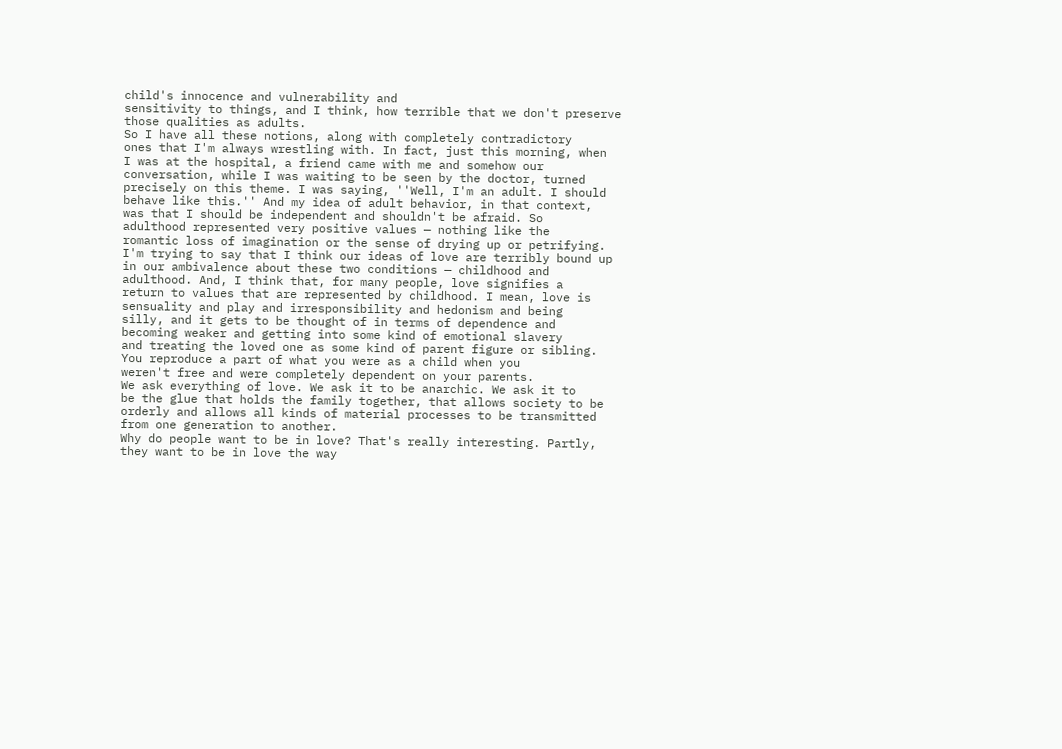child's innocence and vulnerability and
sensitivity to things, and I think, how terrible that we don't preserve
those qualities as adults.
So I have all these notions, along with completely contradictory
ones that I'm always wrestling with. In fact, just this morning, when
I was at the hospital, a friend came with me and somehow our
conversation, while I was waiting to be seen by the doctor, turned
precisely on this theme. I was saying, ''Well, I'm an adult. I should
behave like this.'' And my idea of adult behavior, in that context,
was that I should be independent and shouldn't be afraid. So
adulthood represented very positive values — nothing like the
romantic loss of imagination or the sense of drying up or petrifying.
I'm trying to say that I think our ideas of love are terribly bound up
in our ambivalence about these two conditions — childhood and
adulthood. And, I think that, for many people, love signifies a
return to values that are represented by childhood. I mean, love is
sensuality and play and irresponsibility and hedonism and being
silly, and it gets to be thought of in terms of dependence and
becoming weaker and getting into some kind of emotional slavery
and treating the loved one as some kind of parent figure or sibling.
You reproduce a part of what you were as a child when you
weren't free and were completely dependent on your parents.
We ask everything of love. We ask it to be anarchic. We ask it to
be the glue that holds the family together, that allows society to be
orderly and allows all kinds of material processes to be transmitted
from one generation to another.
Why do people want to be in love? That's really interesting. Partly,
they want to be in love the way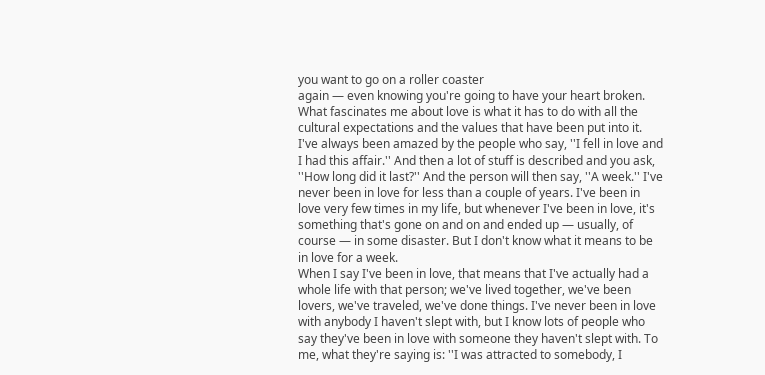you want to go on a roller coaster
again — even knowing you're going to have your heart broken.
What fascinates me about love is what it has to do with all the
cultural expectations and the values that have been put into it.
I've always been amazed by the people who say, ''I fell in love and
I had this affair.'' And then a lot of stuff is described and you ask,
''How long did it last?'' And the person will then say, ''A week.'' I've
never been in love for less than a couple of years. I've been in
love very few times in my life, but whenever I've been in love, it's
something that's gone on and on and ended up — usually, of
course — in some disaster. But I don't know what it means to be
in love for a week.
When I say I've been in love, that means that I've actually had a
whole life with that person; we've lived together, we've been
lovers, we've traveled, we've done things. I've never been in love
with anybody I haven't slept with, but I know lots of people who
say they've been in love with someone they haven't slept with. To
me, what they're saying is: ''I was attracted to somebody, I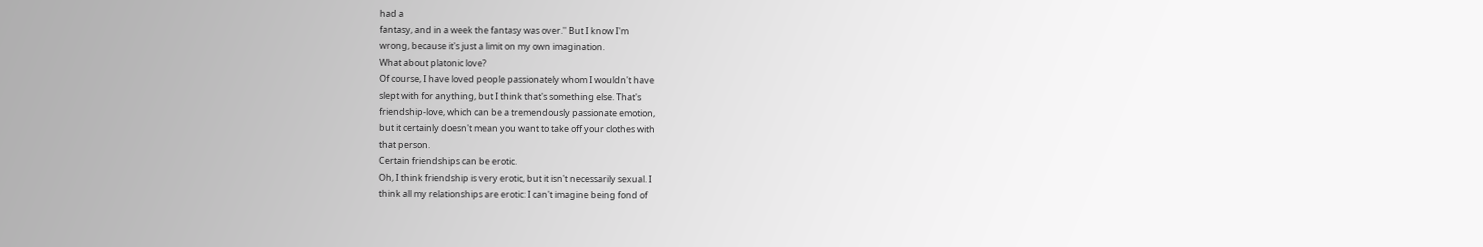had a
fantasy, and in a week the fantasy was over.'' But I know I'm
wrong, because it's just a limit on my own imagination.
What about platonic love?
Of course, I have loved people passionately whom I wouldn't have
slept with for anything, but I think that's something else. That's
friendship-love, which can be a tremendously passionate emotion,
but it certainly doesn't mean you want to take off your clothes with
that person.
Certain friendships can be erotic.
Oh, I think friendship is very erotic, but it isn't necessarily sexual. I
think all my relationships are erotic: I can't imagine being fond of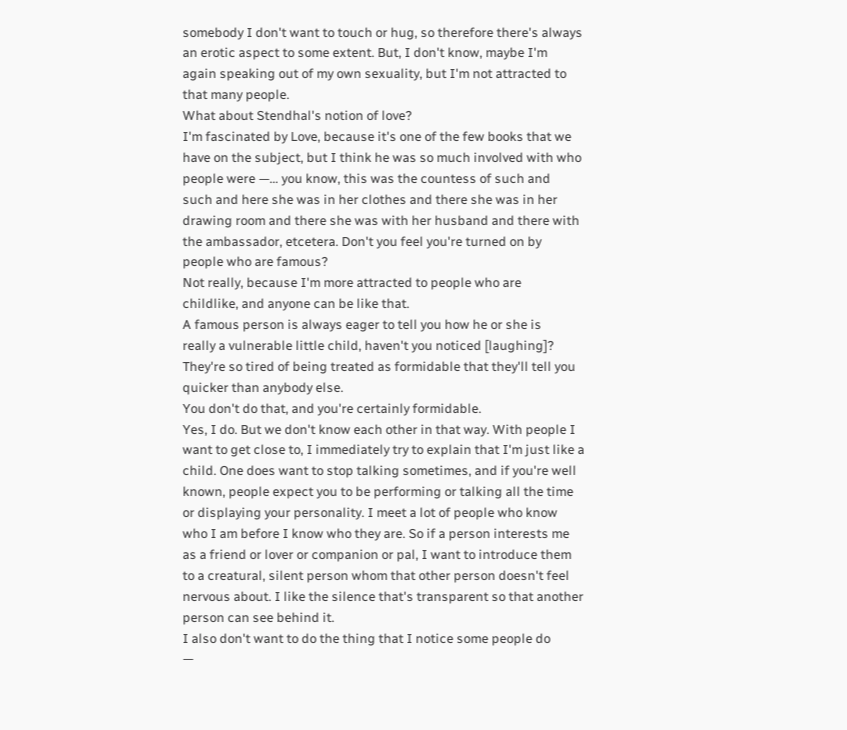somebody I don't want to touch or hug, so therefore there's always
an erotic aspect to some extent. But, I don't know, maybe I'm
again speaking out of my own sexuality, but I'm not attracted to
that many people.
What about Stendhal's notion of love?
I'm fascinated by Love, because it's one of the few books that we
have on the subject, but I think he was so much involved with who
people were —… you know, this was the countess of such and
such and here she was in her clothes and there she was in her
drawing room and there she was with her husband and there with
the ambassador, etcetera. Don't you feel you're turned on by
people who are famous?
Not really, because I'm more attracted to people who are
childlike, and anyone can be like that.
A famous person is always eager to tell you how he or she is
really a vulnerable little child, haven't you noticed [laughing]?
They're so tired of being treated as formidable that they'll tell you
quicker than anybody else.
You don't do that, and you're certainly formidable.
Yes, I do. But we don't know each other in that way. With people I
want to get close to, I immediately try to explain that I'm just like a
child. One does want to stop talking sometimes, and if you're well
known, people expect you to be performing or talking all the time
or displaying your personality. I meet a lot of people who know
who I am before I know who they are. So if a person interests me
as a friend or lover or companion or pal, I want to introduce them
to a creatural, silent person whom that other person doesn't feel
nervous about. I like the silence that's transparent so that another
person can see behind it.
I also don't want to do the thing that I notice some people do
—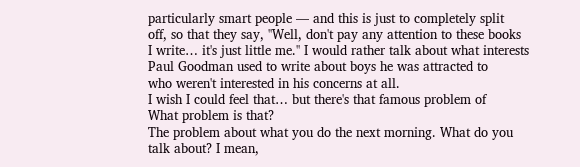particularly smart people — and this is just to completely split
off, so that they say, ''Well, don't pay any attention to these books
I write… it's just little me.'' I would rather talk about what interests
Paul Goodman used to write about boys he was attracted to
who weren't interested in his concerns at all.
I wish I could feel that… but there's that famous problem of
What problem is that?
The problem about what you do the next morning. What do you
talk about? I mean,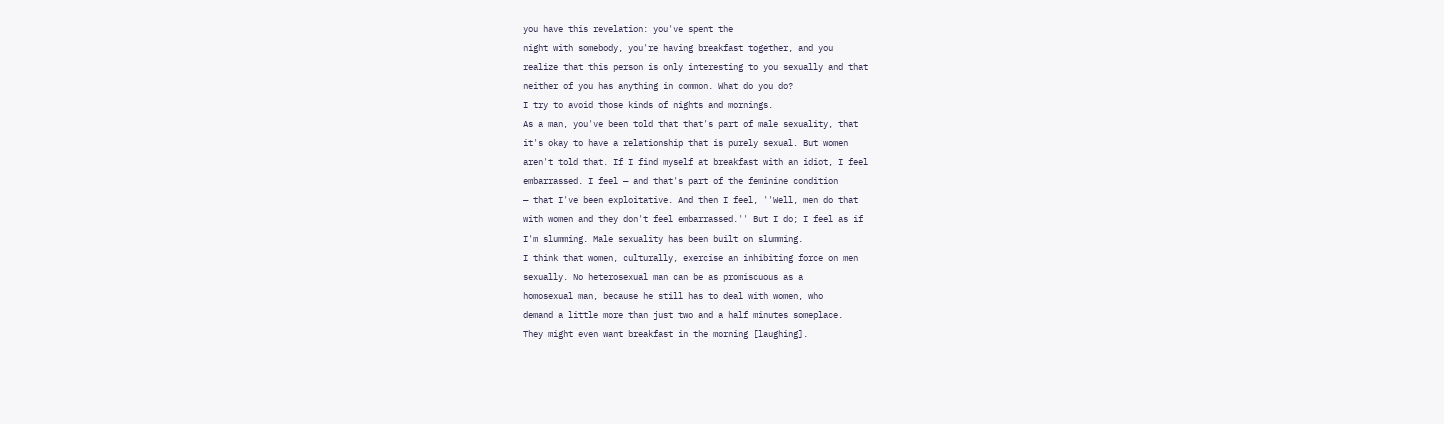you have this revelation: you've spent the
night with somebody, you're having breakfast together, and you
realize that this person is only interesting to you sexually and that
neither of you has anything in common. What do you do?
I try to avoid those kinds of nights and mornings.
As a man, you've been told that that's part of male sexuality, that
it's okay to have a relationship that is purely sexual. But women
aren't told that. If I find myself at breakfast with an idiot, I feel
embarrassed. I feel — and that's part of the feminine condition
— that I've been exploitative. And then I feel, ''Well, men do that
with women and they don't feel embarrassed.'' But I do; I feel as if
I'm slumming. Male sexuality has been built on slumming.
I think that women, culturally, exercise an inhibiting force on men
sexually. No heterosexual man can be as promiscuous as a
homosexual man, because he still has to deal with women, who
demand a little more than just two and a half minutes someplace.
They might even want breakfast in the morning [laughing].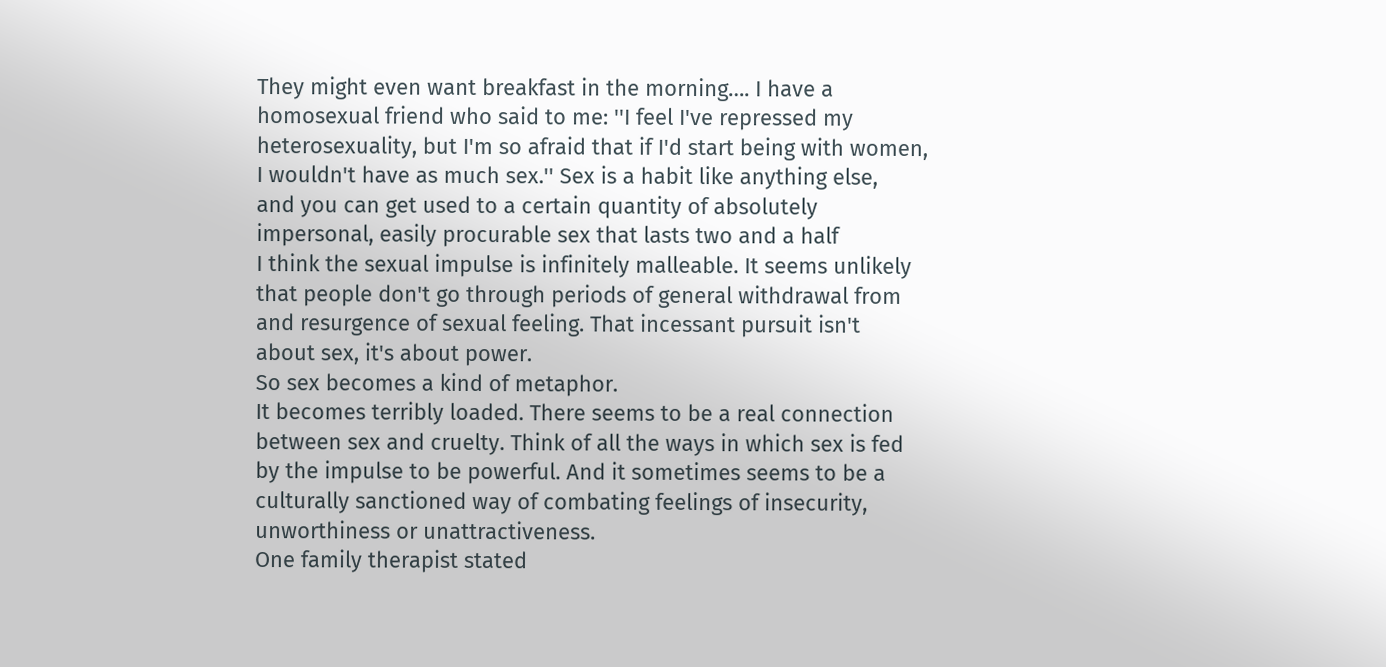They might even want breakfast in the morning…. I have a
homosexual friend who said to me: ''I feel I've repressed my
heterosexuality, but I'm so afraid that if I'd start being with women,
I wouldn't have as much sex.'' Sex is a habit like anything else,
and you can get used to a certain quantity of absolutely
impersonal, easily procurable sex that lasts two and a half
I think the sexual impulse is infinitely malleable. It seems unlikely
that people don't go through periods of general withdrawal from
and resurgence of sexual feeling. That incessant pursuit isn't
about sex, it's about power.
So sex becomes a kind of metaphor.
It becomes terribly loaded. There seems to be a real connection
between sex and cruelty. Think of all the ways in which sex is fed
by the impulse to be powerful. And it sometimes seems to be a
culturally sanctioned way of combating feelings of insecurity,
unworthiness or unattractiveness.
One family therapist stated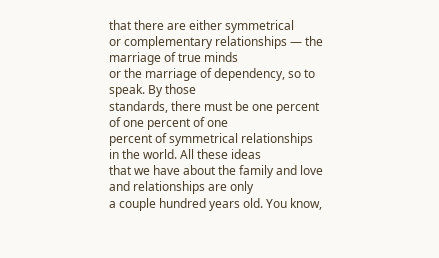that there are either symmetrical
or complementary relationships — the marriage of true minds
or the marriage of dependency, so to speak. By those
standards, there must be one percent of one percent of one
percent of symmetrical relationships in the world. All these ideas
that we have about the family and love and relationships are only
a couple hundred years old. You know,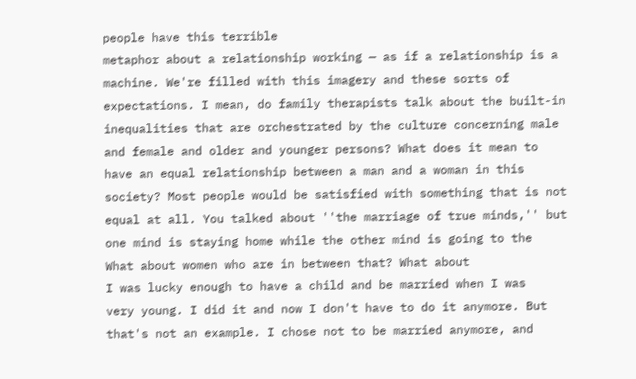people have this terrible
metaphor about a relationship working — as if a relationship is a
machine. We're filled with this imagery and these sorts of
expectations. I mean, do family therapists talk about the built-in
inequalities that are orchestrated by the culture concerning male
and female and older and younger persons? What does it mean to
have an equal relationship between a man and a woman in this
society? Most people would be satisfied with something that is not
equal at all. You talked about ''the marriage of true minds,'' but
one mind is staying home while the other mind is going to the
What about women who are in between that? What about
I was lucky enough to have a child and be married when I was
very young. I did it and now I don't have to do it anymore. But
that's not an example. I chose not to be married anymore, and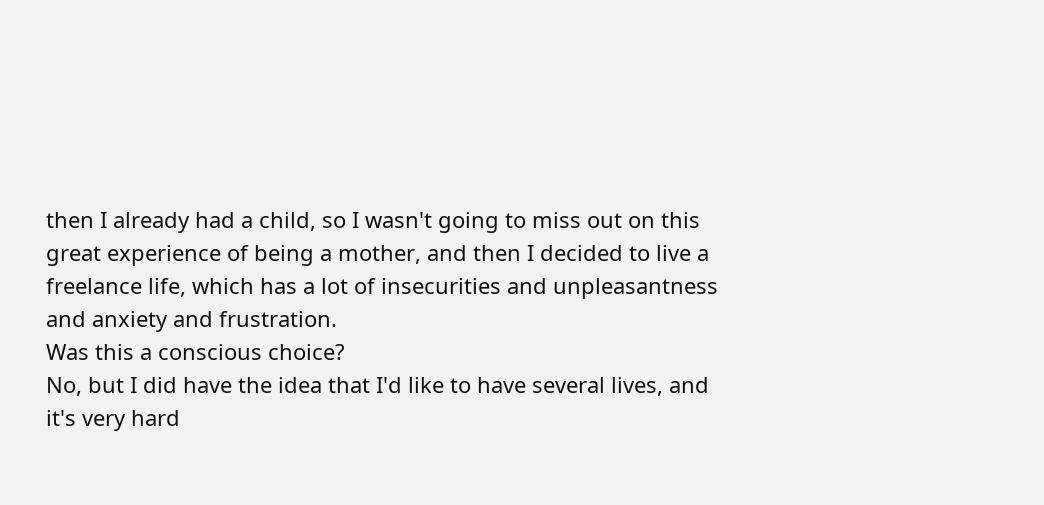then I already had a child, so I wasn't going to miss out on this
great experience of being a mother, and then I decided to live a
freelance life, which has a lot of insecurities and unpleasantness
and anxiety and frustration.
Was this a conscious choice?
No, but I did have the idea that I'd like to have several lives, and
it's very hard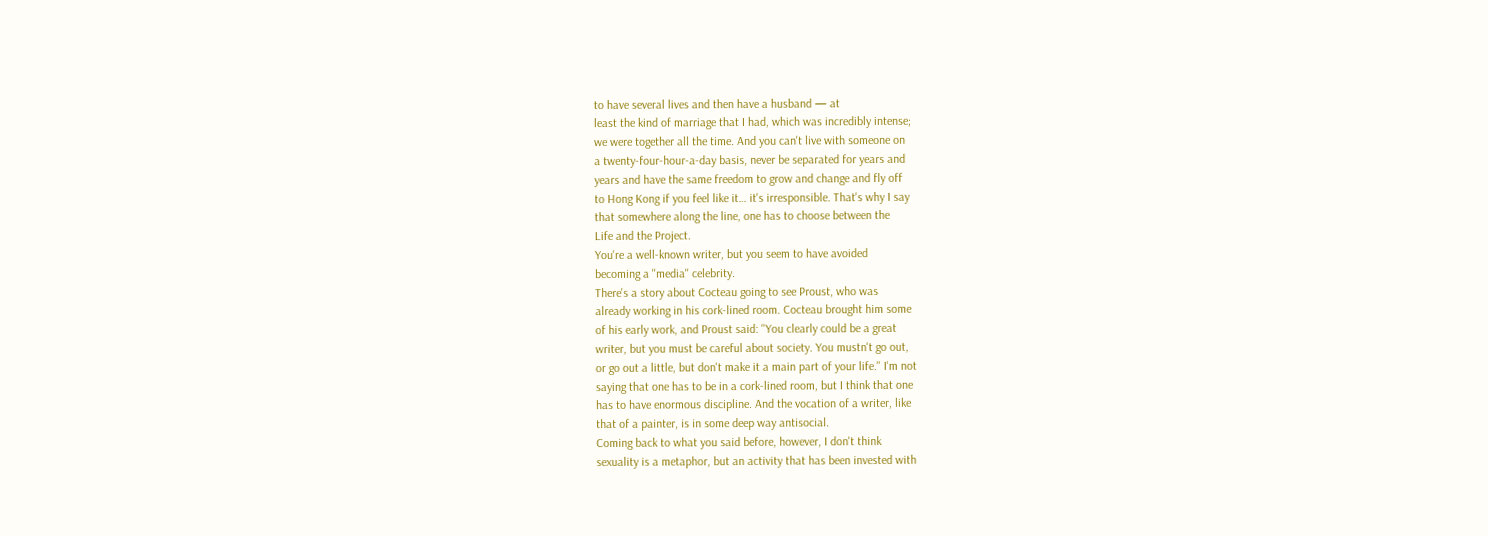to have several lives and then have a husband — at
least the kind of marriage that I had, which was incredibly intense;
we were together all the time. And you can't live with someone on
a twenty-four-hour-a-day basis, never be separated for years and
years and have the same freedom to grow and change and fly off
to Hong Kong if you feel like it… it's irresponsible. That's why I say
that somewhere along the line, one has to choose between the
Life and the Project.
You're a well-known writer, but you seem to have avoided
becoming a ''media'' celebrity.
There's a story about Cocteau going to see Proust, who was
already working in his cork-lined room. Cocteau brought him some
of his early work, and Proust said: ''You clearly could be a great
writer, but you must be careful about society. You mustn't go out,
or go out a little, but don't make it a main part of your life.'' I'm not
saying that one has to be in a cork-lined room, but I think that one
has to have enormous discipline. And the vocation of a writer, like
that of a painter, is in some deep way antisocial.
Coming back to what you said before, however, I don't think
sexuality is a metaphor, but an activity that has been invested with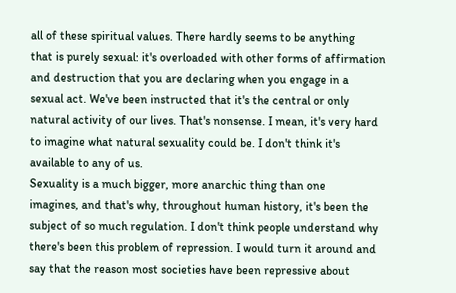all of these spiritual values. There hardly seems to be anything
that is purely sexual: it's overloaded with other forms of affirmation
and destruction that you are declaring when you engage in a
sexual act. We've been instructed that it's the central or only
natural activity of our lives. That's nonsense. I mean, it's very hard
to imagine what natural sexuality could be. I don't think it's
available to any of us.
Sexuality is a much bigger, more anarchic thing than one
imagines, and that's why, throughout human history, it's been the
subject of so much regulation. I don't think people understand why
there's been this problem of repression. I would turn it around and
say that the reason most societies have been repressive about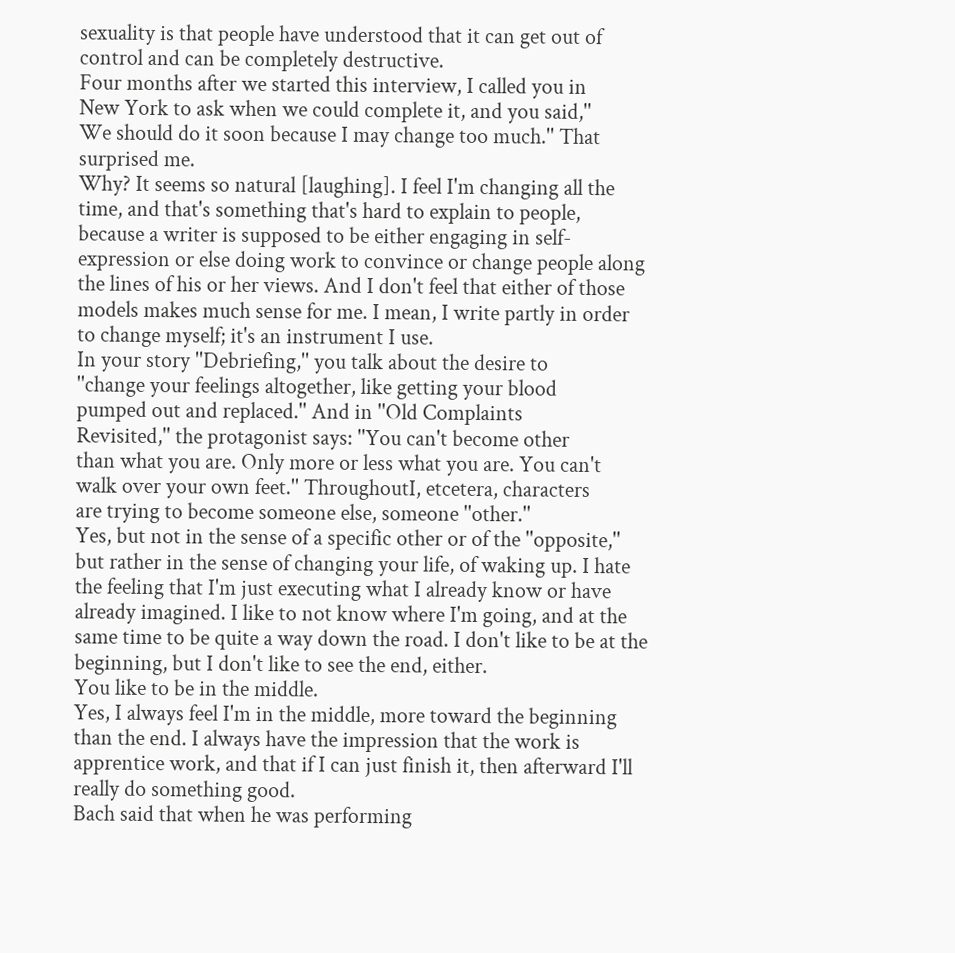sexuality is that people have understood that it can get out of
control and can be completely destructive.
Four months after we started this interview, I called you in
New York to ask when we could complete it, and you said,''
We should do it soon because I may change too much.'' That
surprised me.
Why? It seems so natural [laughing]. I feel I'm changing all the
time, and that's something that's hard to explain to people,
because a writer is supposed to be either engaging in self-
expression or else doing work to convince or change people along
the lines of his or her views. And I don't feel that either of those
models makes much sense for me. I mean, I write partly in order
to change myself; it's an instrument I use.
In your story ''Debriefing,'' you talk about the desire to
''change your feelings altogether, like getting your blood
pumped out and replaced.'' And in ''Old Complaints
Revisited,'' the protagonist says: ''You can't become other
than what you are. Only more or less what you are. You can't
walk over your own feet.'' ThroughoutI, etcetera, characters
are trying to become someone else, someone ''other.''
Yes, but not in the sense of a specific other or of the ''opposite,''
but rather in the sense of changing your life, of waking up. I hate
the feeling that I'm just executing what I already know or have
already imagined. I like to not know where I'm going, and at the
same time to be quite a way down the road. I don't like to be at the
beginning, but I don't like to see the end, either.
You like to be in the middle.
Yes, I always feel I'm in the middle, more toward the beginning
than the end. I always have the impression that the work is
apprentice work, and that if I can just finish it, then afterward I'll
really do something good.
Bach said that when he was performing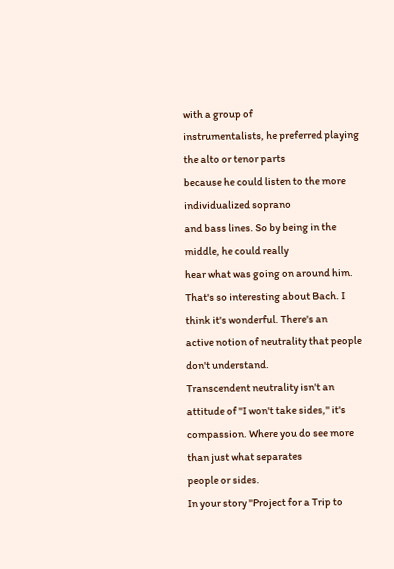with a group of
instrumentalists, he preferred playing the alto or tenor parts
because he could listen to the more individualized soprano
and bass lines. So by being in the middle, he could really
hear what was going on around him.
That's so interesting about Bach. I think it's wonderful. There's an
active notion of neutrality that people don't understand.
Transcendent neutrality isn't an attitude of ''I won't take sides,'' it's
compassion. Where you do see more than just what separates
people or sides.
In your story ''Project for a Trip to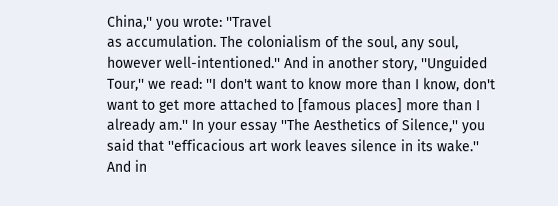China,'' you wrote: ''Travel
as accumulation. The colonialism of the soul, any soul,
however well-intentioned.'' And in another story, ''Unguided
Tour,'' we read: ''I don't want to know more than I know, don't
want to get more attached to [famous places] more than I
already am.'' In your essay ''The Aesthetics of Silence,'' you
said that ''efficacious art work leaves silence in its wake.''
And in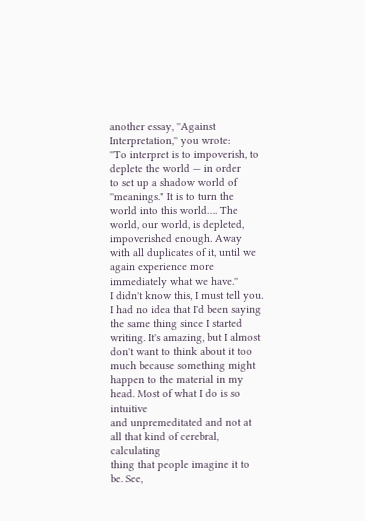another essay, ''Against Interpretation,'' you wrote:
''To interpret is to impoverish, to deplete the world — in order
to set up a shadow world of ''meanings." It is to turn the
world into this world…. The world, our world, is depleted,
impoverished enough. Away with all duplicates of it, until we
again experience more immediately what we have.''
I didn't know this, I must tell you. I had no idea that I'd been saying
the same thing since I started writing. It's amazing, but I almost
don't want to think about it too much because something might
happen to the material in my head. Most of what I do is so intuitive
and unpremeditated and not at all that kind of cerebral, calculating
thing that people imagine it to be. See,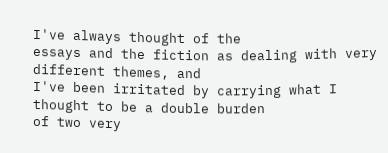I've always thought of the
essays and the fiction as dealing with very different themes, and
I've been irritated by carrying what I thought to be a double burden
of two very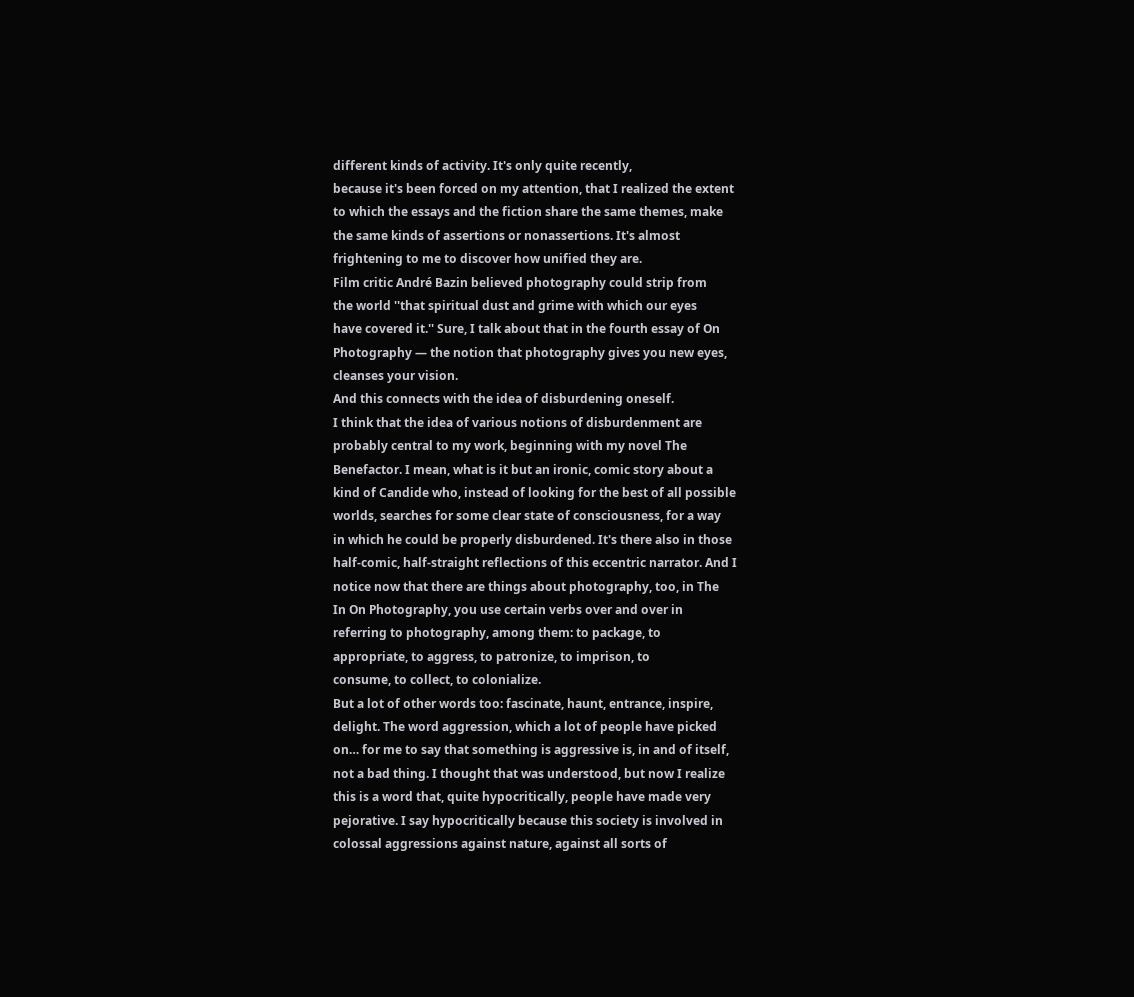different kinds of activity. It's only quite recently,
because it's been forced on my attention, that I realized the extent
to which the essays and the fiction share the same themes, make
the same kinds of assertions or nonassertions. It's almost
frightening to me to discover how unified they are.
Film critic André Bazin believed photography could strip from
the world ''that spiritual dust and grime with which our eyes
have covered it.'' Sure, I talk about that in the fourth essay of On
Photography — the notion that photography gives you new eyes,
cleanses your vision.
And this connects with the idea of disburdening oneself.
I think that the idea of various notions of disburdenment are
probably central to my work, beginning with my novel The
Benefactor. I mean, what is it but an ironic, comic story about a
kind of Candide who, instead of looking for the best of all possible
worlds, searches for some clear state of consciousness, for a way
in which he could be properly disburdened. It's there also in those
half-comic, half-straight reflections of this eccentric narrator. And I
notice now that there are things about photography, too, in The
In On Photography, you use certain verbs over and over in
referring to photography, among them: to package, to
appropriate, to aggress, to patronize, to imprison, to
consume, to collect, to colonialize.
But a lot of other words too: fascinate, haunt, entrance, inspire,
delight. The word aggression, which a lot of people have picked
on… for me to say that something is aggressive is, in and of itself,
not a bad thing. I thought that was understood, but now I realize
this is a word that, quite hypocritically, people have made very
pejorative. I say hypocritically because this society is involved in
colossal aggressions against nature, against all sorts of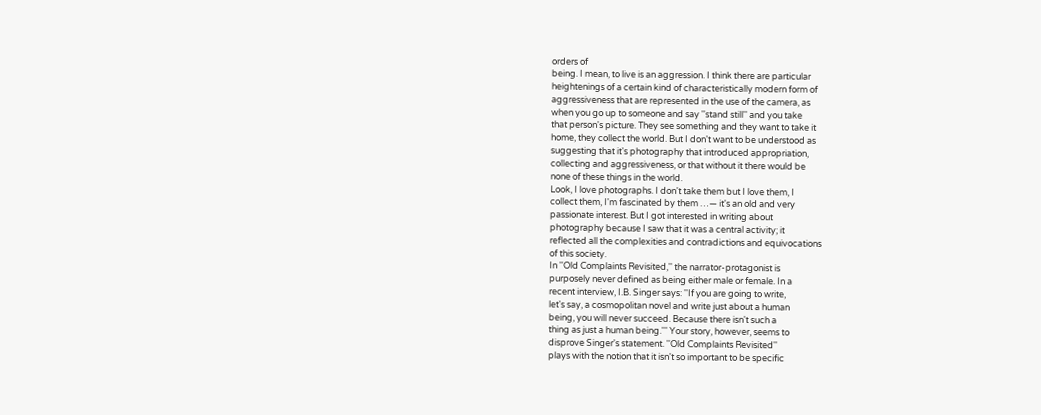orders of
being. I mean, to live is an aggression. I think there are particular
heightenings of a certain kind of characteristically modern form of
aggressiveness that are represented in the use of the camera, as
when you go up to someone and say ''stand still'' and you take
that person's picture. They see something and they want to take it
home, they collect the world. But I don't want to be understood as
suggesting that it's photography that introduced appropriation,
collecting and aggressiveness, or that without it there would be
none of these things in the world.
Look, I love photographs. I don't take them but I love them, I
collect them, I'm fascinated by them …— it's an old and very
passionate interest. But I got interested in writing about
photography because I saw that it was a central activity; it
reflected all the complexities and contradictions and equivocations
of this society.
In ''Old Complaints Revisited,'' the narrator-protagonist is
purposely never defined as being either male or female. In a
recent interview, I.B. Singer says: ''If you are going to write,
let's say, a cosmopolitan novel and write just about a human
being, you will never succeed. Because there isn't such a
thing as just a human being.''' Your story, however, seems to
disprove Singer's statement. ''Old Complaints Revisited''
plays with the notion that it isn't so important to be specific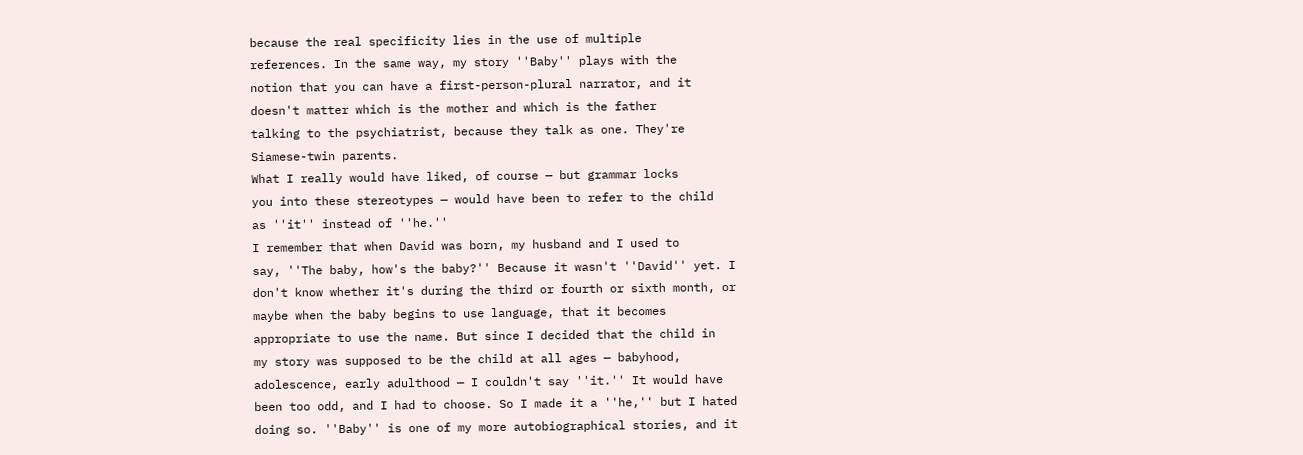because the real specificity lies in the use of multiple
references. In the same way, my story ''Baby'' plays with the
notion that you can have a first-person-plural narrator, and it
doesn't matter which is the mother and which is the father
talking to the psychiatrist, because they talk as one. They're
Siamese-twin parents.
What I really would have liked, of course — but grammar locks
you into these stereotypes — would have been to refer to the child
as ''it'' instead of ''he.''
I remember that when David was born, my husband and I used to
say, ''The baby, how's the baby?'' Because it wasn't ''David'' yet. I
don't know whether it's during the third or fourth or sixth month, or
maybe when the baby begins to use language, that it becomes
appropriate to use the name. But since I decided that the child in
my story was supposed to be the child at all ages — babyhood,
adolescence, early adulthood — I couldn't say ''it.'' It would have
been too odd, and I had to choose. So I made it a ''he,'' but I hated
doing so. ''Baby'' is one of my more autobiographical stories, and it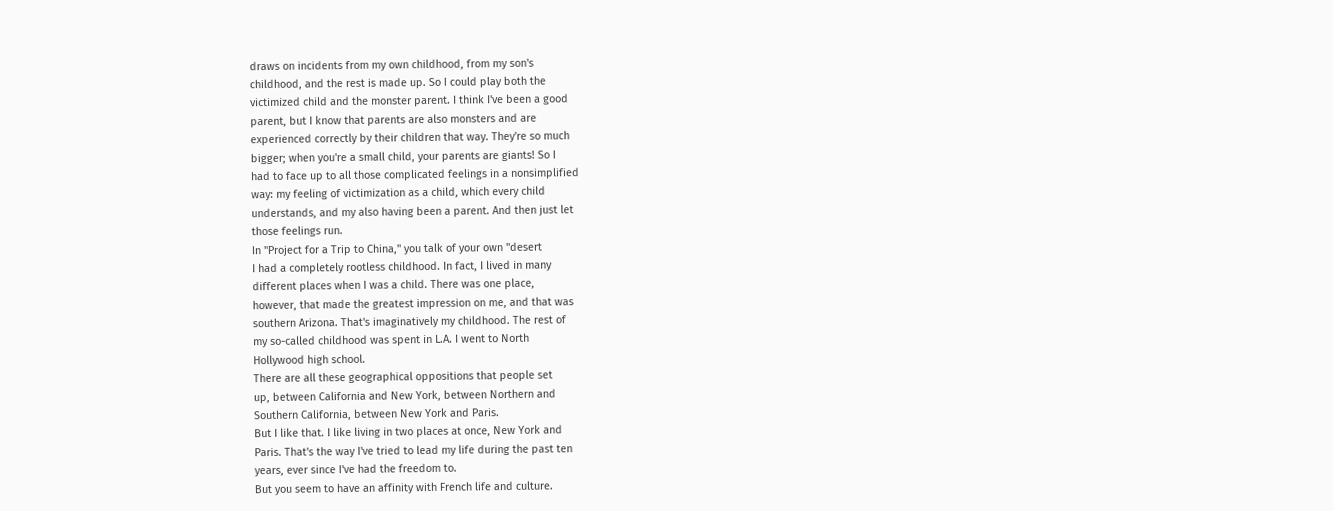draws on incidents from my own childhood, from my son's
childhood, and the rest is made up. So I could play both the
victimized child and the monster parent. I think I've been a good
parent, but I know that parents are also monsters and are
experienced correctly by their children that way. They're so much
bigger; when you're a small child, your parents are giants! So I
had to face up to all those complicated feelings in a nonsimplified
way: my feeling of victimization as a child, which every child
understands, and my also having been a parent. And then just let
those feelings run.
In ''Project for a Trip to China,'' you talk of your own ''desert
I had a completely rootless childhood. In fact, I lived in many
different places when I was a child. There was one place,
however, that made the greatest impression on me, and that was
southern Arizona. That's imaginatively my childhood. The rest of
my so-called childhood was spent in L.A. I went to North
Hollywood high school.
There are all these geographical oppositions that people set
up, between California and New York, between Northern and
Southern California, between New York and Paris.
But I like that. I like living in two places at once, New York and
Paris. That's the way I've tried to lead my life during the past ten
years, ever since I've had the freedom to.
But you seem to have an affinity with French life and culture.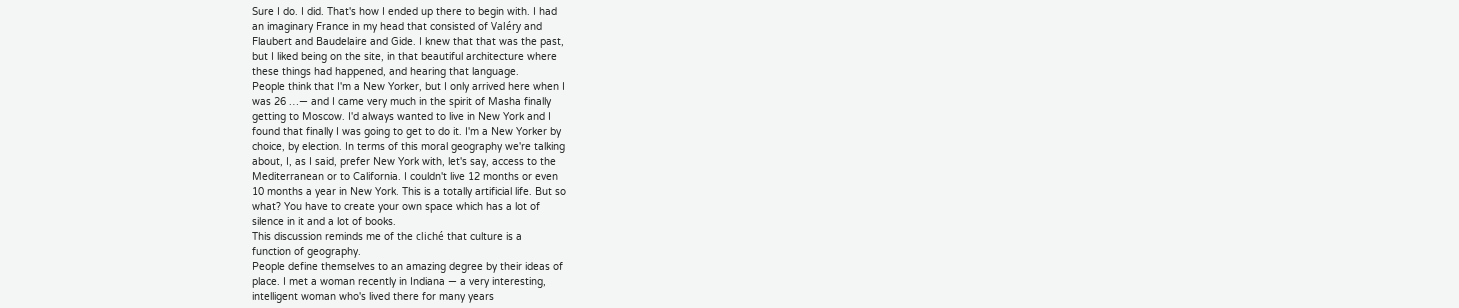Sure I do. I did. That's how I ended up there to begin with. I had
an imaginary France in my head that consisted of Valéry and
Flaubert and Baudelaire and Gide. I knew that that was the past,
but I liked being on the site, in that beautiful architecture where
these things had happened, and hearing that language.
People think that I'm a New Yorker, but I only arrived here when I
was 26 …— and I came very much in the spirit of Masha finally
getting to Moscow. I'd always wanted to live in New York and I
found that finally I was going to get to do it. I'm a New Yorker by
choice, by election. In terms of this moral geography we're talking
about, I, as I said, prefer New York with, let's say, access to the
Mediterranean or to California. I couldn't live 12 months or even
10 months a year in New York. This is a totally artificial life. But so
what? You have to create your own space which has a lot of
silence in it and a lot of books.
This discussion reminds me of the cliché that culture is a
function of geography.
People define themselves to an amazing degree by their ideas of
place. I met a woman recently in Indiana — a very interesting,
intelligent woman who's lived there for many years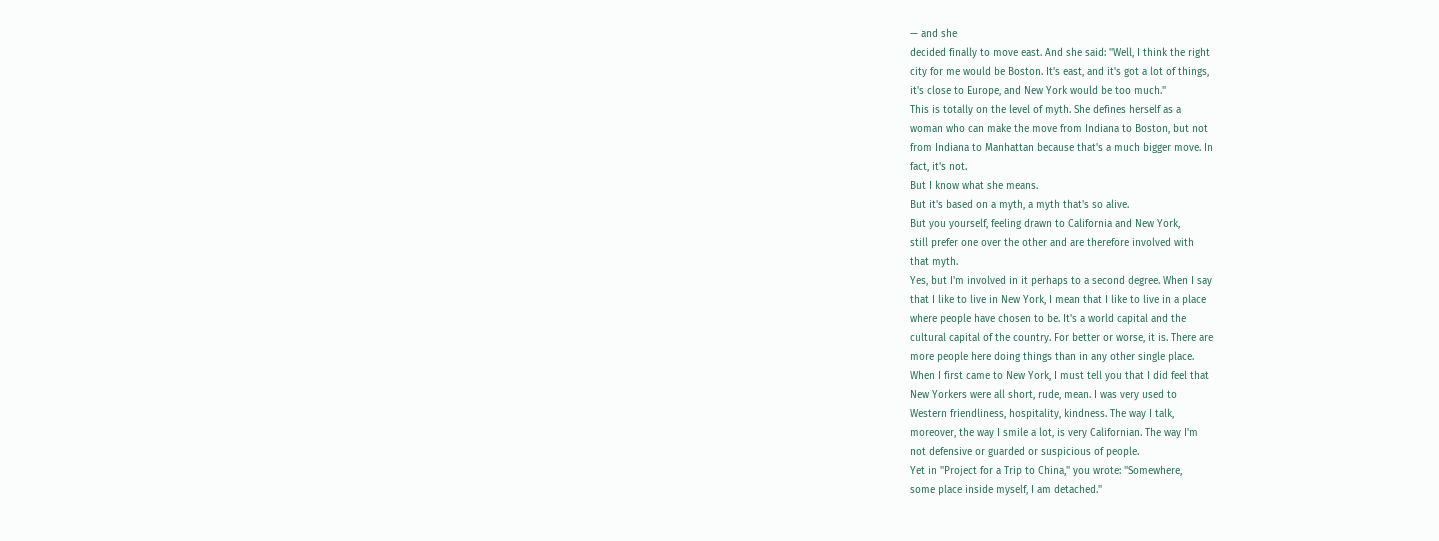— and she
decided finally to move east. And she said: ''Well, I think the right
city for me would be Boston. It's east, and it's got a lot of things,
it's close to Europe, and New York would be too much.''
This is totally on the level of myth. She defines herself as a
woman who can make the move from Indiana to Boston, but not
from Indiana to Manhattan because that's a much bigger move. In
fact, it's not.
But I know what she means.
But it's based on a myth, a myth that's so alive.
But you yourself, feeling drawn to California and New York,
still prefer one over the other and are therefore involved with
that myth.
Yes, but I'm involved in it perhaps to a second degree. When I say
that I like to live in New York, I mean that I like to live in a place
where people have chosen to be. It's a world capital and the
cultural capital of the country. For better or worse, it is. There are
more people here doing things than in any other single place.
When I first came to New York, I must tell you that I did feel that
New Yorkers were all short, rude, mean. I was very used to
Western friendliness, hospitality, kindness. The way I talk,
moreover, the way I smile a lot, is very Californian. The way I'm
not defensive or guarded or suspicious of people.
Yet in ''Project for a Trip to China,'' you wrote: ''Somewhere,
some place inside myself, I am detached.''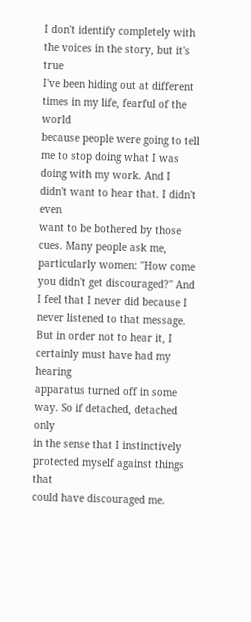I don't identify completely with the voices in the story, but it's true
I've been hiding out at different times in my life, fearful of the world
because people were going to tell me to stop doing what I was
doing with my work. And I didn't want to hear that. I didn't even
want to be bothered by those cues. Many people ask me,
particularly women: ''How come you didn't get discouraged?'' And
I feel that I never did because I never listened to that message.
But in order not to hear it, I certainly must have had my hearing
apparatus turned off in some way. So if detached, detached only
in the sense that I instinctively protected myself against things that
could have discouraged me.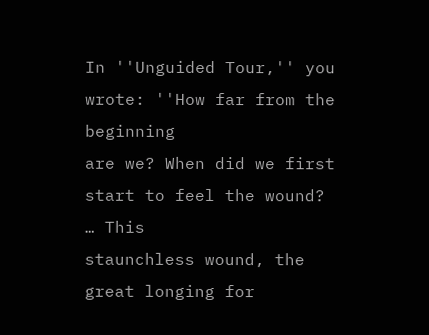In ''Unguided Tour,'' you wrote: ''How far from the beginning
are we? When did we first start to feel the wound? … This
staunchless wound, the great longing for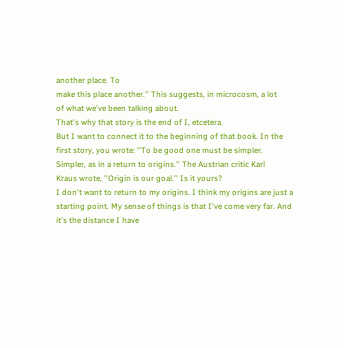another place. To
make this place another.'' This suggests, in microcosm, a lot
of what we've been talking about.
That's why that story is the end of I, etcetera.
But I want to connect it to the beginning of that book. In the
first story, you wrote: ''To be good one must be simpler.
Simpler, as in a return to origins.'' The Austrian critic Karl
Kraus wrote, ''Origin is our goal.'' Is it yours?
I don't want to return to my origins. I think my origins are just a
starting point. My sense of things is that I've come very far. And
it's the distance I have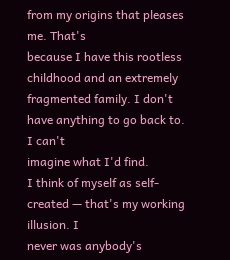from my origins that pleases me. That's
because I have this rootless childhood and an extremely
fragmented family. I don't have anything to go back to. I can't
imagine what I'd find.
I think of myself as self-created — that's my working illusion. I
never was anybody's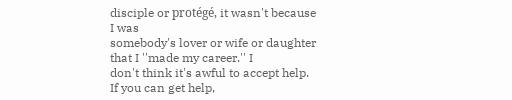disciple or protégé, it wasn't because I was
somebody's lover or wife or daughter that I ''made my career.'' I
don't think it's awful to accept help. If you can get help,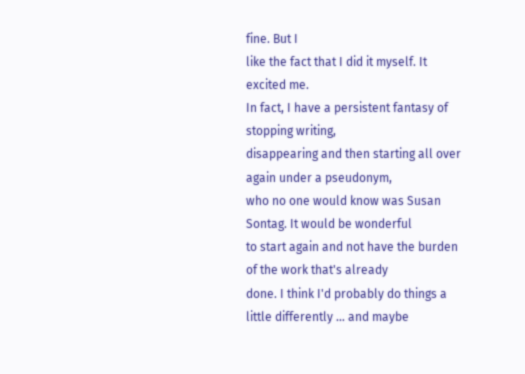fine. But I
like the fact that I did it myself. It excited me.
In fact, I have a persistent fantasy of stopping writing,
disappearing and then starting all over again under a pseudonym,
who no one would know was Susan Sontag. It would be wonderful
to start again and not have the burden of the work that's already
done. I think I'd probably do things a little differently … and maybe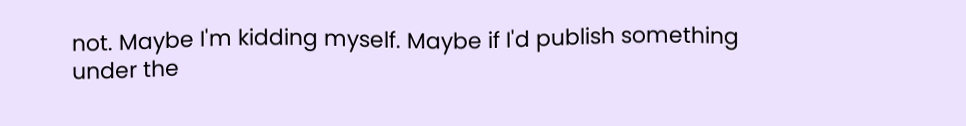not. Maybe I'm kidding myself. Maybe if I'd publish something
under the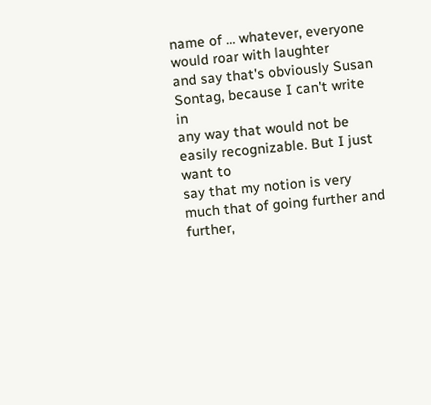name of … whatever, everyone would roar with laughter
and say that's obviously Susan Sontag, because I can't write in
any way that would not be easily recognizable. But I just want to
say that my notion is very much that of going further and further,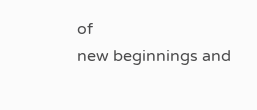of
new beginnings and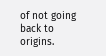of not going back to origins.